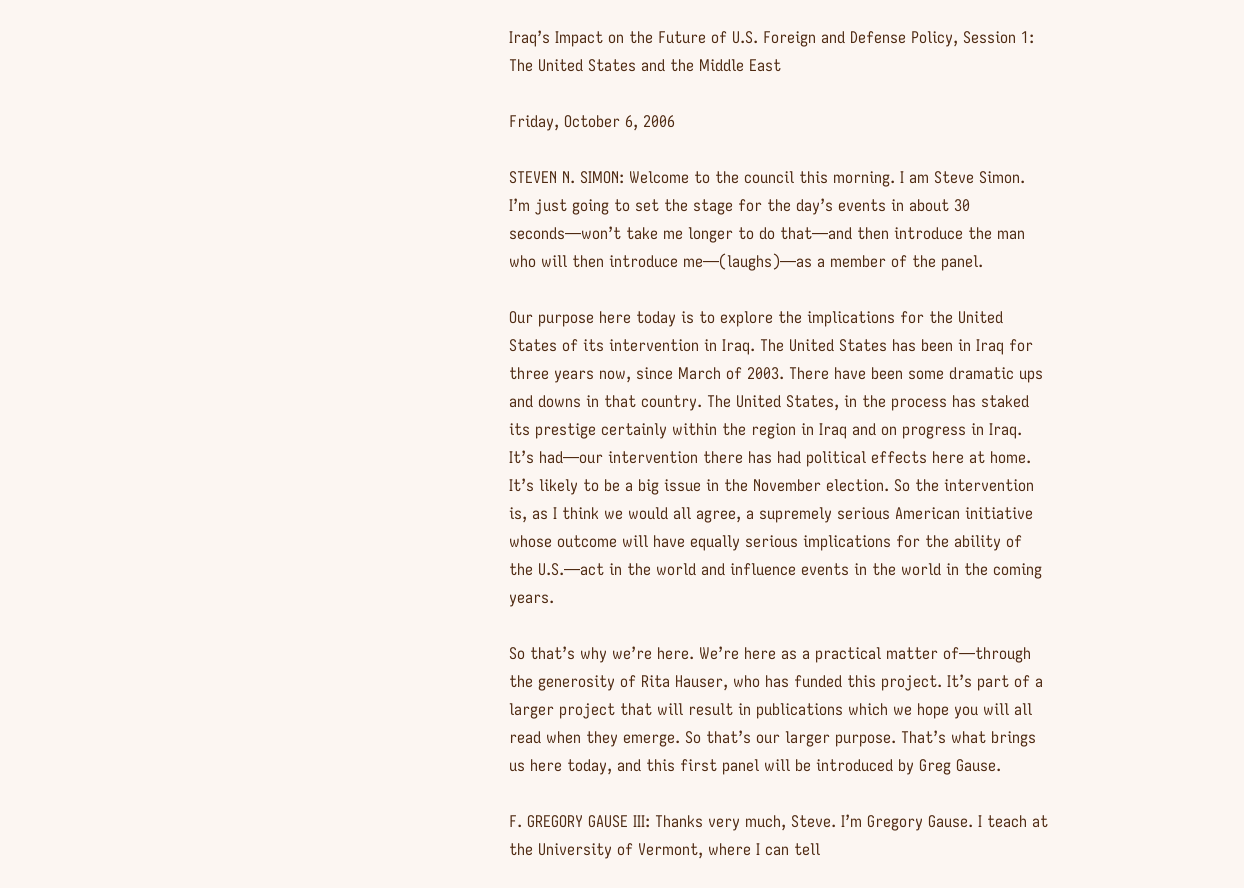Iraq’s Impact on the Future of U.S. Foreign and Defense Policy, Session 1: The United States and the Middle East

Friday, October 6, 2006

STEVEN N. SIMON: Welcome to the council this morning. I am Steve Simon. I’m just going to set the stage for the day’s events in about 30 seconds—won’t take me longer to do that—and then introduce the man who will then introduce me—(laughs)—as a member of the panel.

Our purpose here today is to explore the implications for the United States of its intervention in Iraq. The United States has been in Iraq for three years now, since March of 2003. There have been some dramatic ups and downs in that country. The United States, in the process has staked its prestige certainly within the region in Iraq and on progress in Iraq. It’s had—our intervention there has had political effects here at home. It’s likely to be a big issue in the November election. So the intervention is, as I think we would all agree, a supremely serious American initiative whose outcome will have equally serious implications for the ability of the U.S.—act in the world and influence events in the world in the coming years.

So that’s why we’re here. We’re here as a practical matter of—through the generosity of Rita Hauser, who has funded this project. It’s part of a larger project that will result in publications which we hope you will all read when they emerge. So that’s our larger purpose. That’s what brings us here today, and this first panel will be introduced by Greg Gause.

F. GREGORY GAUSE III: Thanks very much, Steve. I’m Gregory Gause. I teach at the University of Vermont, where I can tell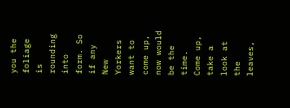you the foliage is rounding into form. So if any New Yorkers want to come up, now would be the time. Come up, take a look at the leaves,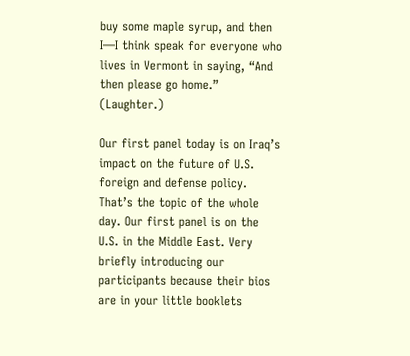buy some maple syrup, and then I—I think speak for everyone who lives in Vermont in saying, “And then please go home.” (Laughter.)

Our first panel today is on Iraq’s impact on the future of U.S. foreign and defense policy. That’s the topic of the whole day. Our first panel is on the U.S. in the Middle East. Very briefly introducing our participants because their bios are in your little booklets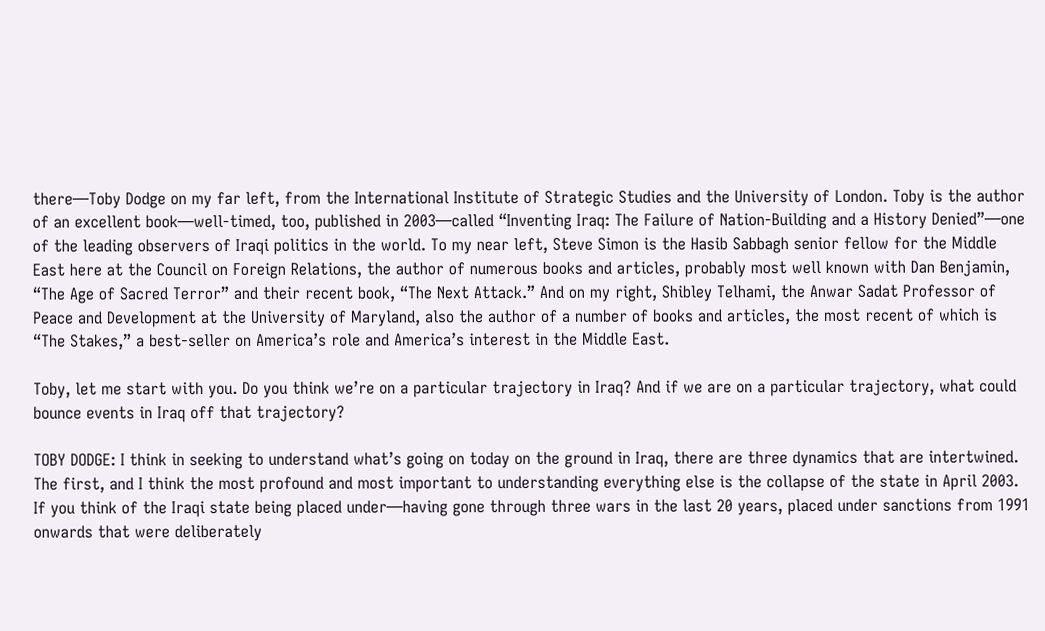there—Toby Dodge on my far left, from the International Institute of Strategic Studies and the University of London. Toby is the author of an excellent book—well-timed, too, published in 2003—called “Inventing Iraq: The Failure of Nation-Building and a History Denied”—one of the leading observers of Iraqi politics in the world. To my near left, Steve Simon is the Hasib Sabbagh senior fellow for the Middle East here at the Council on Foreign Relations, the author of numerous books and articles, probably most well known with Dan Benjamin, “The Age of Sacred Terror” and their recent book, “The Next Attack.” And on my right, Shibley Telhami, the Anwar Sadat Professor of Peace and Development at the University of Maryland, also the author of a number of books and articles, the most recent of which is “The Stakes,” a best-seller on America’s role and America’s interest in the Middle East.

Toby, let me start with you. Do you think we’re on a particular trajectory in Iraq? And if we are on a particular trajectory, what could bounce events in Iraq off that trajectory?

TOBY DODGE: I think in seeking to understand what’s going on today on the ground in Iraq, there are three dynamics that are intertwined. The first, and I think the most profound and most important to understanding everything else is the collapse of the state in April 2003. If you think of the Iraqi state being placed under—having gone through three wars in the last 20 years, placed under sanctions from 1991 onwards that were deliberately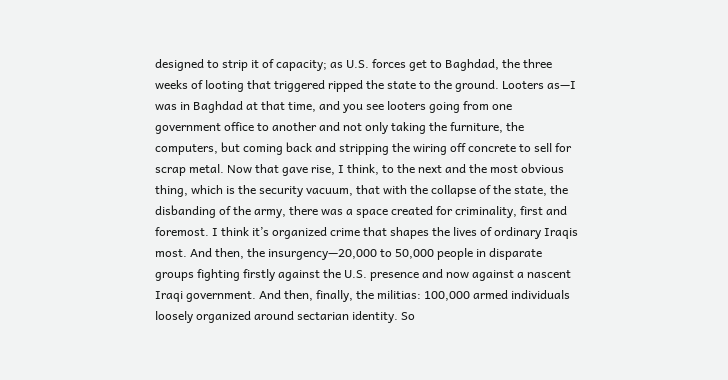designed to strip it of capacity; as U.S. forces get to Baghdad, the three weeks of looting that triggered ripped the state to the ground. Looters as—I was in Baghdad at that time, and you see looters going from one government office to another and not only taking the furniture, the computers, but coming back and stripping the wiring off concrete to sell for scrap metal. Now that gave rise, I think, to the next and the most obvious thing, which is the security vacuum, that with the collapse of the state, the disbanding of the army, there was a space created for criminality, first and foremost. I think it’s organized crime that shapes the lives of ordinary Iraqis most. And then, the insurgency—20,000 to 50,000 people in disparate groups fighting firstly against the U.S. presence and now against a nascent Iraqi government. And then, finally, the militias: 100,000 armed individuals loosely organized around sectarian identity. So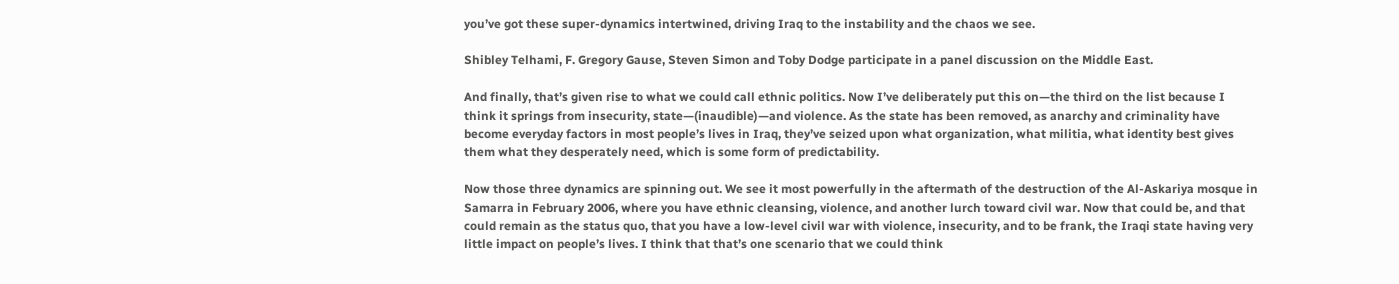you’ve got these super-dynamics intertwined, driving Iraq to the instability and the chaos we see.

Shibley Telhami, F. Gregory Gause, Steven Simon and Toby Dodge participate in a panel discussion on the Middle East.

And finally, that’s given rise to what we could call ethnic politics. Now I’ve deliberately put this on—the third on the list because I think it springs from insecurity, state—(inaudible)—and violence. As the state has been removed, as anarchy and criminality have become everyday factors in most people’s lives in Iraq, they’ve seized upon what organization, what militia, what identity best gives them what they desperately need, which is some form of predictability.

Now those three dynamics are spinning out. We see it most powerfully in the aftermath of the destruction of the Al-Askariya mosque in Samarra in February 2006, where you have ethnic cleansing, violence, and another lurch toward civil war. Now that could be, and that could remain as the status quo, that you have a low-level civil war with violence, insecurity, and to be frank, the Iraqi state having very little impact on people’s lives. I think that that’s one scenario that we could think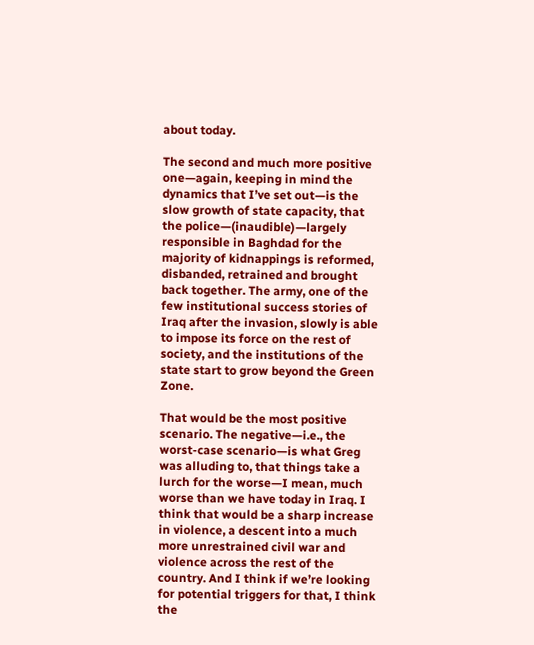about today.

The second and much more positive one—again, keeping in mind the dynamics that I’ve set out—is the slow growth of state capacity, that the police—(inaudible)—largely responsible in Baghdad for the majority of kidnappings is reformed, disbanded, retrained and brought back together. The army, one of the few institutional success stories of Iraq after the invasion, slowly is able to impose its force on the rest of society, and the institutions of the state start to grow beyond the Green Zone.

That would be the most positive scenario. The negative—i.e., the worst-case scenario—is what Greg was alluding to, that things take a lurch for the worse—I mean, much worse than we have today in Iraq. I think that would be a sharp increase in violence, a descent into a much more unrestrained civil war and violence across the rest of the country. And I think if we’re looking for potential triggers for that, I think the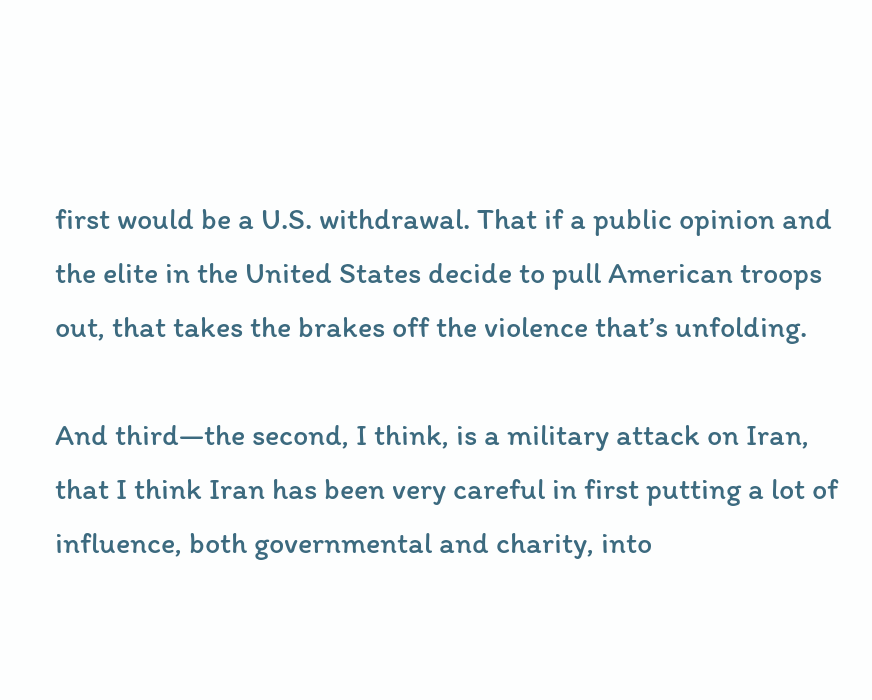first would be a U.S. withdrawal. That if a public opinion and the elite in the United States decide to pull American troops out, that takes the brakes off the violence that’s unfolding.

And third—the second, I think, is a military attack on Iran, that I think Iran has been very careful in first putting a lot of influence, both governmental and charity, into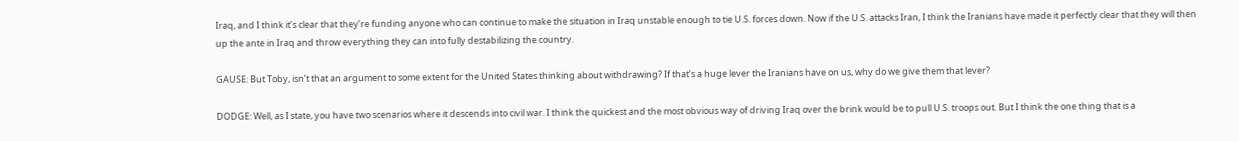Iraq, and I think it’s clear that they’re funding anyone who can continue to make the situation in Iraq unstable enough to tie U.S. forces down. Now if the U.S. attacks Iran, I think the Iranians have made it perfectly clear that they will then up the ante in Iraq and throw everything they can into fully destabilizing the country.

GAUSE: But Toby, isn’t that an argument to some extent for the United States thinking about withdrawing? If that’s a huge lever the Iranians have on us, why do we give them that lever?

DODGE: Well, as I state, you have two scenarios where it descends into civil war. I think the quickest and the most obvious way of driving Iraq over the brink would be to pull U.S. troops out. But I think the one thing that is a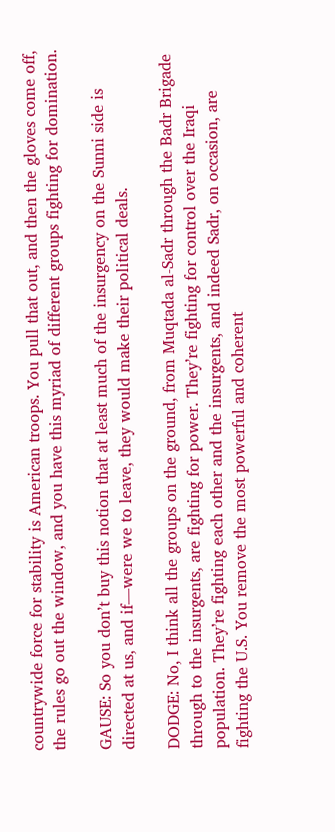countrywide force for stability is American troops. You pull that out, and then the gloves come off, the rules go out the window, and you have this myriad of different groups fighting for domination.

GAUSE: So you don’t buy this notion that at least much of the insurgency on the Sunni side is directed at us, and if—were we to leave, they would make their political deals.

DODGE: No, I think all the groups on the ground, from Muqtada al-Sadr through the Badr Brigade through to the insurgents, are fighting for power. They’re fighting for control over the Iraqi population. They’re fighting each other and the insurgents, and indeed Sadr, on occasion, are fighting the U.S. You remove the most powerful and coherent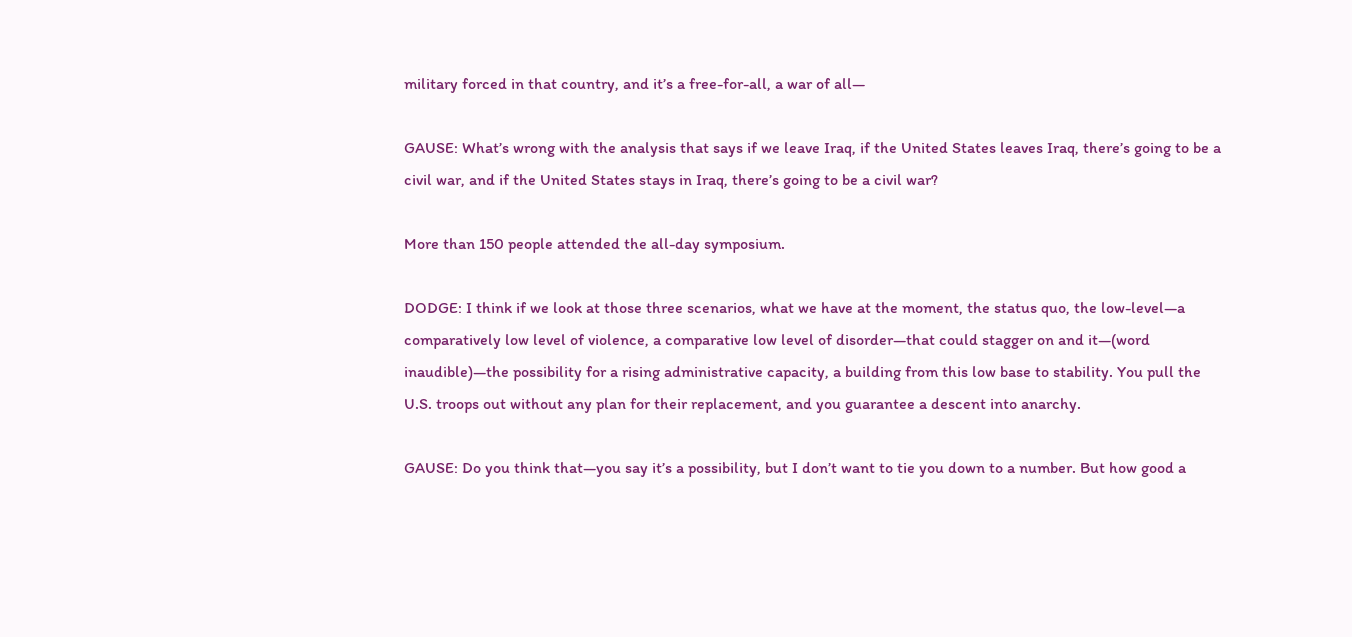military forced in that country, and it’s a free-for-all, a war of all—

GAUSE: What’s wrong with the analysis that says if we leave Iraq, if the United States leaves Iraq, there’s going to be a civil war, and if the United States stays in Iraq, there’s going to be a civil war?

More than 150 people attended the all-day symposium.

DODGE: I think if we look at those three scenarios, what we have at the moment, the status quo, the low-level—a comparatively low level of violence, a comparative low level of disorder—that could stagger on and it—(word inaudible)—the possibility for a rising administrative capacity, a building from this low base to stability. You pull the U.S. troops out without any plan for their replacement, and you guarantee a descent into anarchy.

GAUSE: Do you think that—you say it’s a possibility, but I don’t want to tie you down to a number. But how good a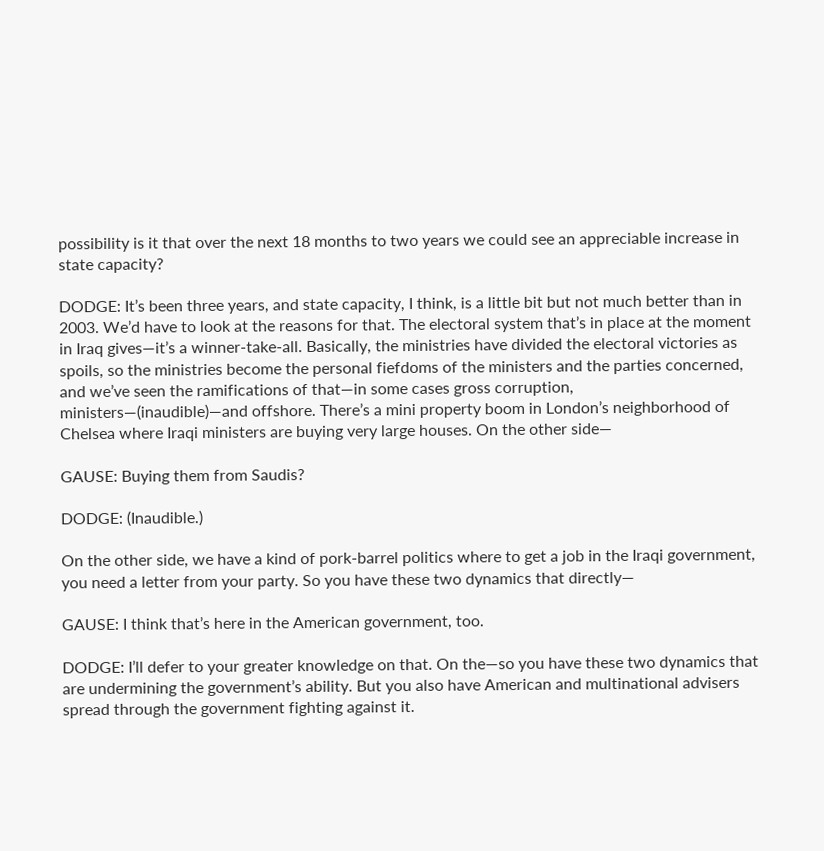possibility is it that over the next 18 months to two years we could see an appreciable increase in state capacity?

DODGE: It’s been three years, and state capacity, I think, is a little bit but not much better than in 2003. We’d have to look at the reasons for that. The electoral system that’s in place at the moment in Iraq gives—it’s a winner-take-all. Basically, the ministries have divided the electoral victories as spoils, so the ministries become the personal fiefdoms of the ministers and the parties concerned, and we’ve seen the ramifications of that—in some cases gross corruption, ministers—(inaudible)—and offshore. There’s a mini property boom in London’s neighborhood of Chelsea where Iraqi ministers are buying very large houses. On the other side—

GAUSE: Buying them from Saudis?

DODGE: (Inaudible.)

On the other side, we have a kind of pork-barrel politics where to get a job in the Iraqi government, you need a letter from your party. So you have these two dynamics that directly—

GAUSE: I think that’s here in the American government, too.

DODGE: I’ll defer to your greater knowledge on that. On the—so you have these two dynamics that are undermining the government’s ability. But you also have American and multinational advisers spread through the government fighting against it.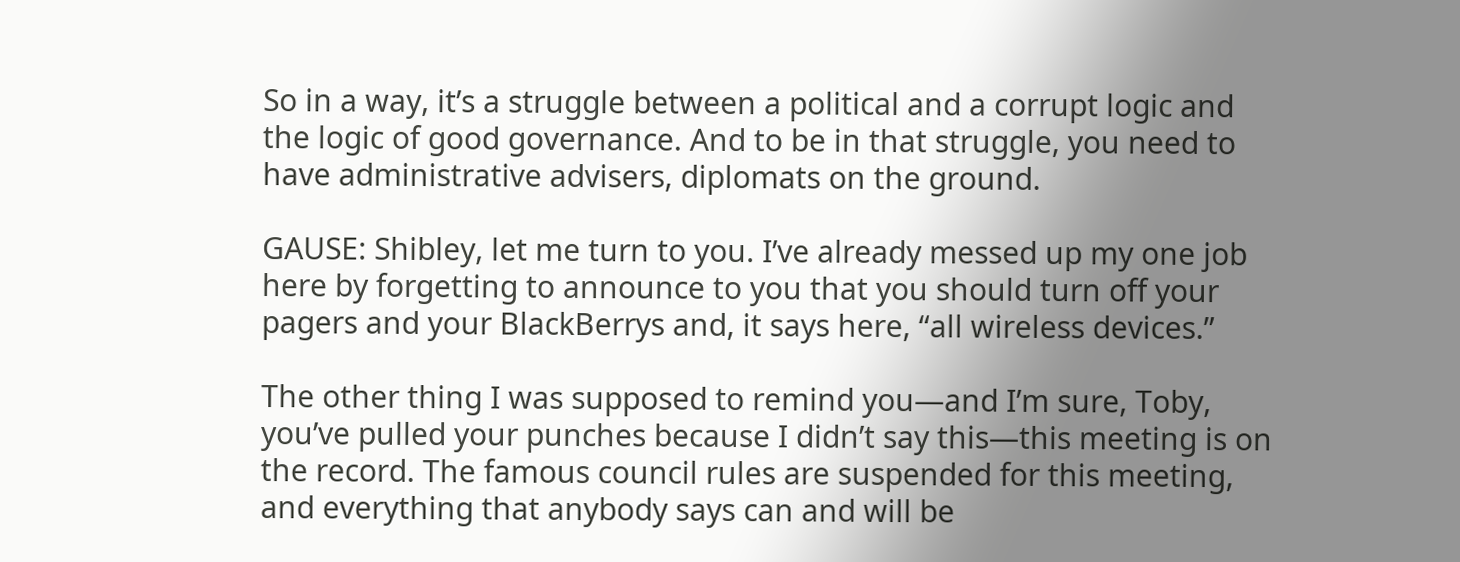So in a way, it’s a struggle between a political and a corrupt logic and the logic of good governance. And to be in that struggle, you need to have administrative advisers, diplomats on the ground.

GAUSE: Shibley, let me turn to you. I’ve already messed up my one job here by forgetting to announce to you that you should turn off your pagers and your BlackBerrys and, it says here, “all wireless devices.”

The other thing I was supposed to remind you—and I’m sure, Toby, you’ve pulled your punches because I didn’t say this—this meeting is on the record. The famous council rules are suspended for this meeting, and everything that anybody says can and will be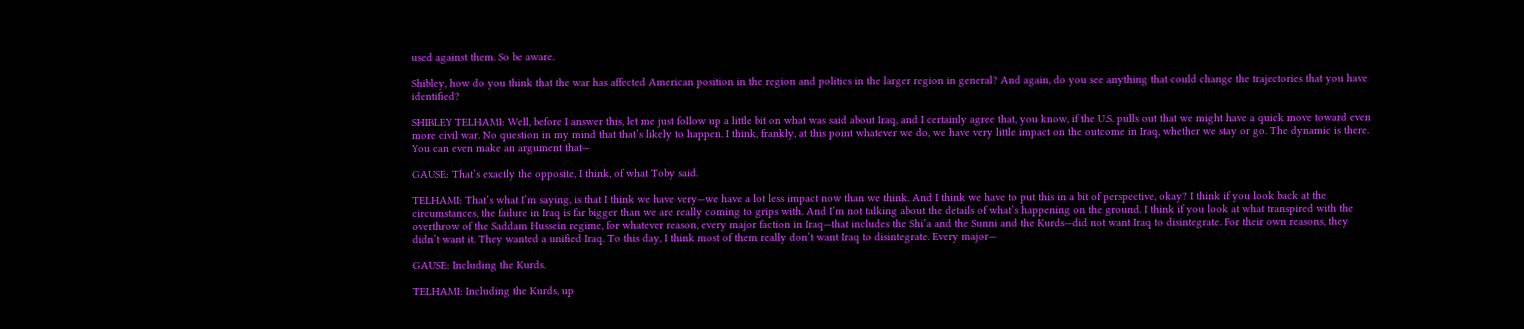used against them. So be aware.

Shibley, how do you think that the war has affected American position in the region and politics in the larger region in general? And again, do you see anything that could change the trajectories that you have identified?

SHIBLEY TELHAMI: Well, before I answer this, let me just follow up a little bit on what was said about Iraq, and I certainly agree that, you know, if the U.S. pulls out that we might have a quick move toward even more civil war. No question in my mind that that’s likely to happen. I think, frankly, at this point whatever we do, we have very little impact on the outcome in Iraq, whether we stay or go. The dynamic is there. You can even make an argument that—

GAUSE: That’s exactly the opposite, I think, of what Toby said.

TELHAMI: That’s what I’m saying, is that I think we have very—we have a lot less impact now than we think. And I think we have to put this in a bit of perspective, okay? I think if you look back at the circumstances, the failure in Iraq is far bigger than we are really coming to grips with. And I’m not talking about the details of what’s happening on the ground. I think if you look at what transpired with the overthrow of the Saddam Hussein regime, for whatever reason, every major faction in Iraq—that includes the Shi’a and the Sunni and the Kurds—did not want Iraq to disintegrate. For their own reasons, they didn’t want it. They wanted a unified Iraq. To this day, I think most of them really don’t want Iraq to disintegrate. Every major—

GAUSE: Including the Kurds.

TELHAMI: Including the Kurds, up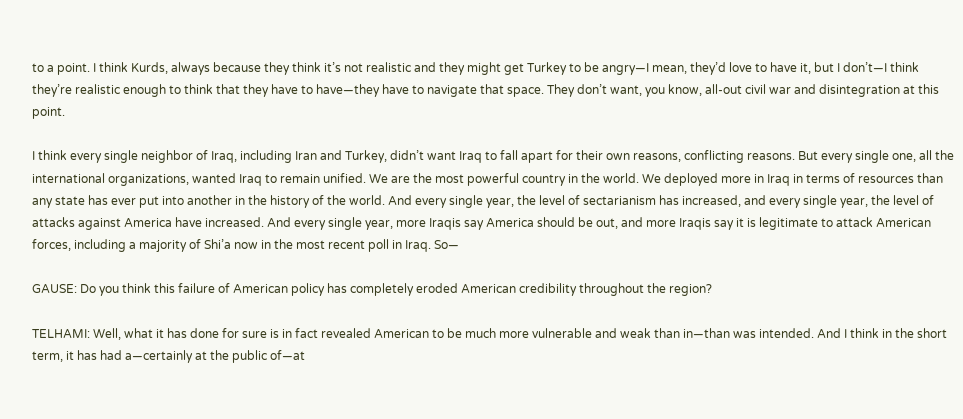to a point. I think Kurds, always because they think it’s not realistic and they might get Turkey to be angry—I mean, they’d love to have it, but I don’t—I think they’re realistic enough to think that they have to have—they have to navigate that space. They don’t want, you know, all-out civil war and disintegration at this point.

I think every single neighbor of Iraq, including Iran and Turkey, didn’t want Iraq to fall apart for their own reasons, conflicting reasons. But every single one, all the international organizations, wanted Iraq to remain unified. We are the most powerful country in the world. We deployed more in Iraq in terms of resources than any state has ever put into another in the history of the world. And every single year, the level of sectarianism has increased, and every single year, the level of attacks against America have increased. And every single year, more Iraqis say America should be out, and more Iraqis say it is legitimate to attack American forces, including a majority of Shi’a now in the most recent poll in Iraq. So—

GAUSE: Do you think this failure of American policy has completely eroded American credibility throughout the region?

TELHAMI: Well, what it has done for sure is in fact revealed American to be much more vulnerable and weak than in—than was intended. And I think in the short term, it has had a—certainly at the public of—at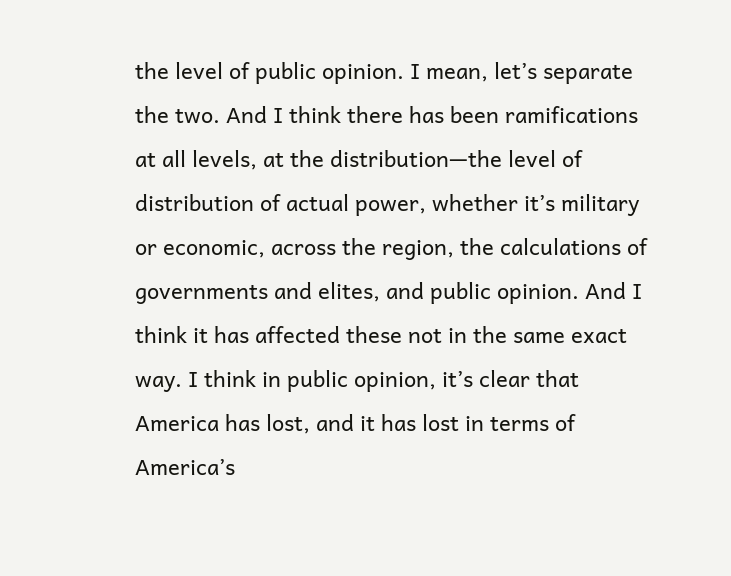the level of public opinion. I mean, let’s separate the two. And I think there has been ramifications at all levels, at the distribution—the level of distribution of actual power, whether it’s military or economic, across the region, the calculations of governments and elites, and public opinion. And I think it has affected these not in the same exact way. I think in public opinion, it’s clear that America has lost, and it has lost in terms of America’s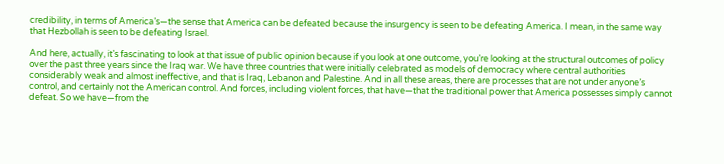credibility, in terms of America’s—the sense that America can be defeated because the insurgency is seen to be defeating America. I mean, in the same way that Hezbollah is seen to be defeating Israel.

And here, actually, it’s fascinating to look at that issue of public opinion because if you look at one outcome, you’re looking at the structural outcomes of policy over the past three years since the Iraq war. We have three countries that were initially celebrated as models of democracy where central authorities considerably weak and almost ineffective, and that is Iraq, Lebanon and Palestine. And in all these areas, there are processes that are not under anyone’s control, and certainly not the American control. And forces, including violent forces, that have—that the traditional power that America possesses simply cannot defeat. So we have—from the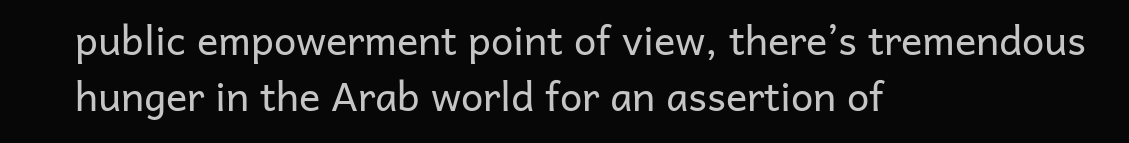public empowerment point of view, there’s tremendous hunger in the Arab world for an assertion of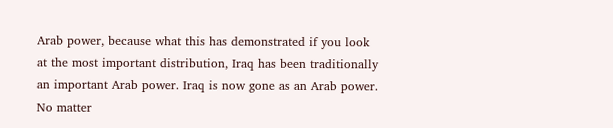Arab power, because what this has demonstrated if you look at the most important distribution, Iraq has been traditionally an important Arab power. Iraq is now gone as an Arab power. No matter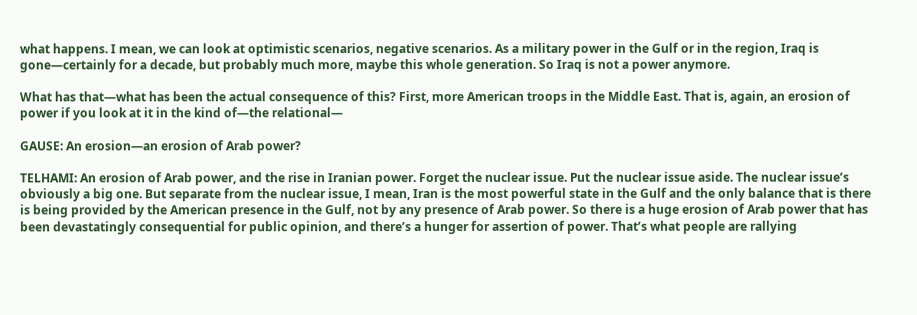what happens. I mean, we can look at optimistic scenarios, negative scenarios. As a military power in the Gulf or in the region, Iraq is gone—certainly for a decade, but probably much more, maybe this whole generation. So Iraq is not a power anymore.

What has that—what has been the actual consequence of this? First, more American troops in the Middle East. That is, again, an erosion of power if you look at it in the kind of—the relational—

GAUSE: An erosion—an erosion of Arab power?

TELHAMI: An erosion of Arab power, and the rise in Iranian power. Forget the nuclear issue. Put the nuclear issue aside. The nuclear issue’s obviously a big one. But separate from the nuclear issue, I mean, Iran is the most powerful state in the Gulf and the only balance that is there is being provided by the American presence in the Gulf, not by any presence of Arab power. So there is a huge erosion of Arab power that has been devastatingly consequential for public opinion, and there’s a hunger for assertion of power. That’s what people are rallying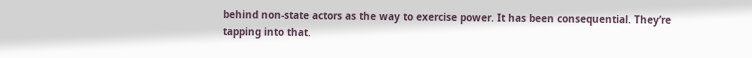behind non-state actors as the way to exercise power. It has been consequential. They’re tapping into that.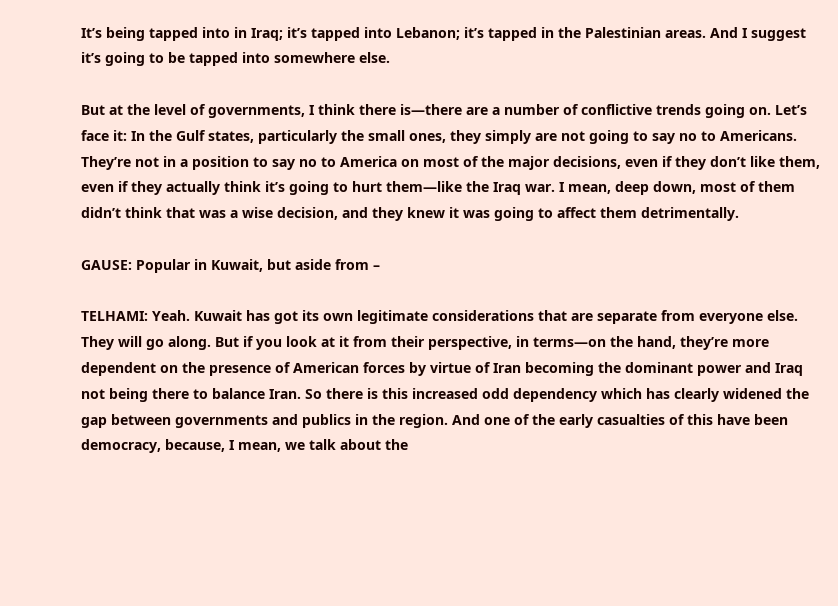It’s being tapped into in Iraq; it’s tapped into Lebanon; it’s tapped in the Palestinian areas. And I suggest it’s going to be tapped into somewhere else.

But at the level of governments, I think there is—there are a number of conflictive trends going on. Let’s face it: In the Gulf states, particularly the small ones, they simply are not going to say no to Americans. They’re not in a position to say no to America on most of the major decisions, even if they don’t like them, even if they actually think it’s going to hurt them—like the Iraq war. I mean, deep down, most of them didn’t think that was a wise decision, and they knew it was going to affect them detrimentally.

GAUSE: Popular in Kuwait, but aside from –

TELHAMI: Yeah. Kuwait has got its own legitimate considerations that are separate from everyone else. They will go along. But if you look at it from their perspective, in terms—on the hand, they’re more dependent on the presence of American forces by virtue of Iran becoming the dominant power and Iraq not being there to balance Iran. So there is this increased odd dependency which has clearly widened the gap between governments and publics in the region. And one of the early casualties of this have been democracy, because, I mean, we talk about the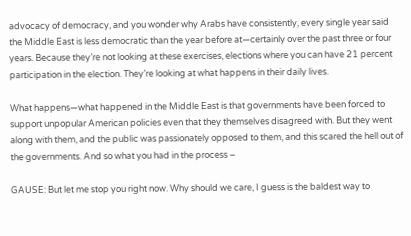advocacy of democracy, and you wonder why Arabs have consistently, every single year said the Middle East is less democratic than the year before at—certainly over the past three or four years. Because they’re not looking at these exercises, elections where you can have 21 percent participation in the election. They’re looking at what happens in their daily lives.

What happens—what happened in the Middle East is that governments have been forced to support unpopular American policies even that they themselves disagreed with. But they went along with them, and the public was passionately opposed to them, and this scared the hell out of the governments. And so what you had in the process –

GAUSE: But let me stop you right now. Why should we care, I guess is the baldest way to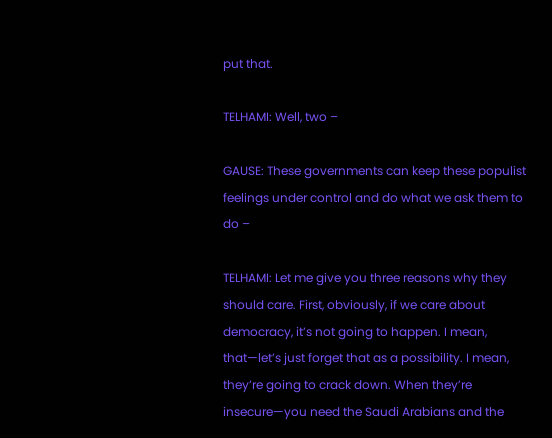put that.

TELHAMI: Well, two –

GAUSE: These governments can keep these populist feelings under control and do what we ask them to do –

TELHAMI: Let me give you three reasons why they should care. First, obviously, if we care about democracy, it’s not going to happen. I mean, that—let’s just forget that as a possibility. I mean, they’re going to crack down. When they’re insecure—you need the Saudi Arabians and the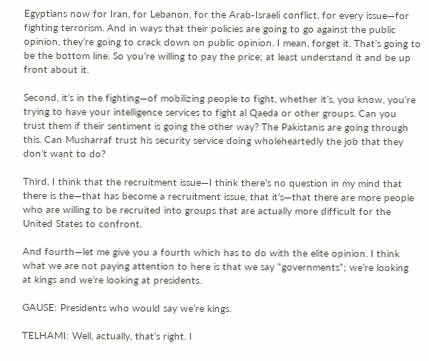Egyptians now for Iran, for Lebanon, for the Arab-Israeli conflict, for every issue—for fighting terrorism. And in ways that their policies are going to go against the public opinion, they’re going to crack down on public opinion. I mean, forget it. That’s going to be the bottom line. So you’re willing to pay the price; at least understand it and be up front about it.

Second, it’s in the fighting—of mobilizing people to fight, whether it’s, you know, you’re trying to have your intelligence services to fight al Qaeda or other groups. Can you trust them if their sentiment is going the other way? The Pakistanis are going through this. Can Musharraf trust his security service doing wholeheartedly the job that they don’t want to do?

Third, I think that the recruitment issue—I think there’s no question in my mind that there is the—that has become a recruitment issue, that it’s—that there are more people who are willing to be recruited into groups that are actually more difficult for the United States to confront.

And fourth—let me give you a fourth which has to do with the elite opinion. I think what we are not paying attention to here is that we say “governments”; we’re looking at kings and we’re looking at presidents.

GAUSE: Presidents who would say we’re kings.

TELHAMI: Well, actually, that’s right. I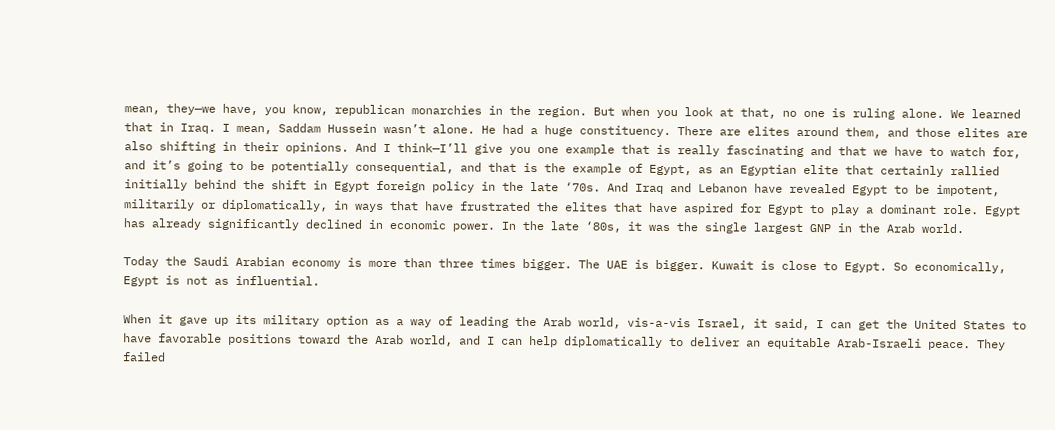mean, they—we have, you know, republican monarchies in the region. But when you look at that, no one is ruling alone. We learned that in Iraq. I mean, Saddam Hussein wasn’t alone. He had a huge constituency. There are elites around them, and those elites are also shifting in their opinions. And I think—I’ll give you one example that is really fascinating and that we have to watch for, and it’s going to be potentially consequential, and that is the example of Egypt, as an Egyptian elite that certainly rallied initially behind the shift in Egypt foreign policy in the late ‘70s. And Iraq and Lebanon have revealed Egypt to be impotent, militarily or diplomatically, in ways that have frustrated the elites that have aspired for Egypt to play a dominant role. Egypt has already significantly declined in economic power. In the late ‘80s, it was the single largest GNP in the Arab world.

Today the Saudi Arabian economy is more than three times bigger. The UAE is bigger. Kuwait is close to Egypt. So economically, Egypt is not as influential.

When it gave up its military option as a way of leading the Arab world, vis-a-vis Israel, it said, I can get the United States to have favorable positions toward the Arab world, and I can help diplomatically to deliver an equitable Arab-Israeli peace. They failed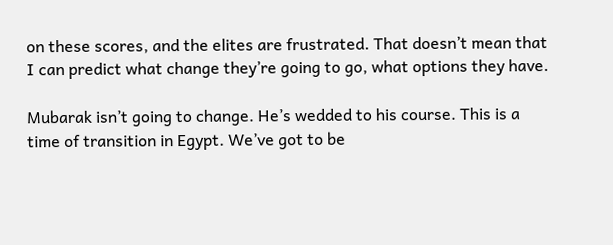on these scores, and the elites are frustrated. That doesn’t mean that I can predict what change they’re going to go, what options they have.

Mubarak isn’t going to change. He’s wedded to his course. This is a time of transition in Egypt. We’ve got to be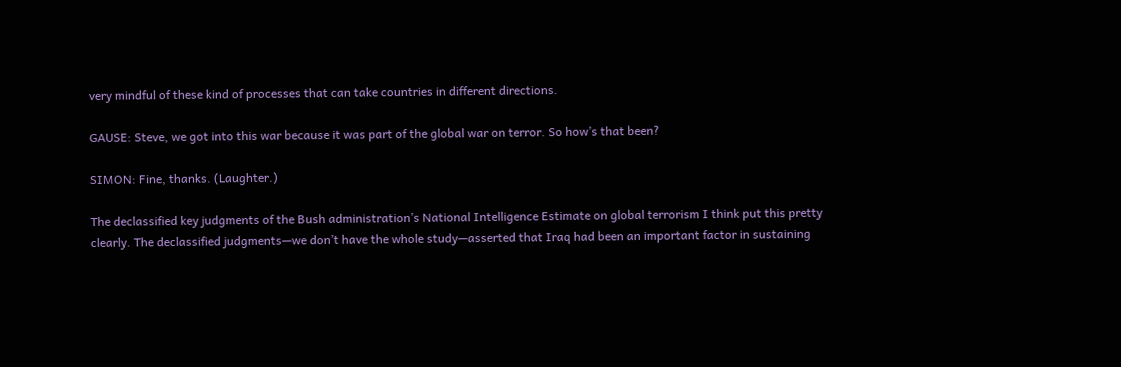very mindful of these kind of processes that can take countries in different directions.

GAUSE: Steve, we got into this war because it was part of the global war on terror. So how’s that been?

SIMON: Fine, thanks. (Laughter.)

The declassified key judgments of the Bush administration’s National Intelligence Estimate on global terrorism I think put this pretty clearly. The declassified judgments—we don’t have the whole study—asserted that Iraq had been an important factor in sustaining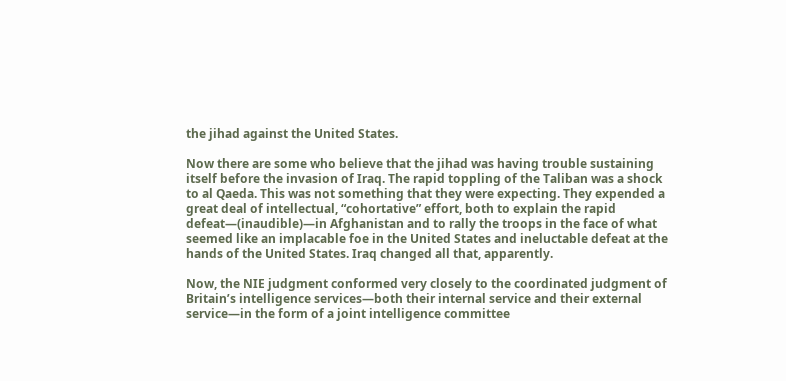the jihad against the United States.

Now there are some who believe that the jihad was having trouble sustaining itself before the invasion of Iraq. The rapid toppling of the Taliban was a shock to al Qaeda. This was not something that they were expecting. They expended a great deal of intellectual, “cohortative” effort, both to explain the rapid defeat—(inaudible)—in Afghanistan and to rally the troops in the face of what seemed like an implacable foe in the United States and ineluctable defeat at the hands of the United States. Iraq changed all that, apparently.

Now, the NIE judgment conformed very closely to the coordinated judgment of Britain’s intelligence services—both their internal service and their external service—in the form of a joint intelligence committee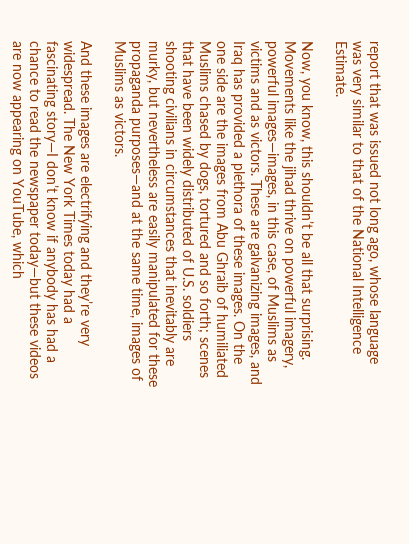report that was issued not long ago, whose language was very similar to that of the National Intelligence Estimate.

Now, you know, this shouldn’t be all that surprising. Movements like the jihad thrive on powerful imagery, powerful images—images, in this case, of Muslims as victims and as victors. These are galvanizing images, and Iraq has provided a plethora of these images. On the one side are the images from Abu Ghraib of humiliated Muslims chased by dogs, tortured and so forth; scenes that have been widely distributed of U.S. soldiers shooting civilians in circumstances that inevitably are murky, but nevertheless are easily manipulated for these propaganda purposes—and at the same time, images of Muslims as victors.

And these images are electrifying and they’re very widespread. The New York Times today had a fascinating story—I don’t know if anybody has had a chance to read the newspaper today—but these videos are now appearing on YouTube, which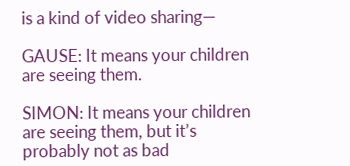is a kind of video sharing—

GAUSE: It means your children are seeing them.

SIMON: It means your children are seeing them, but it’s probably not as bad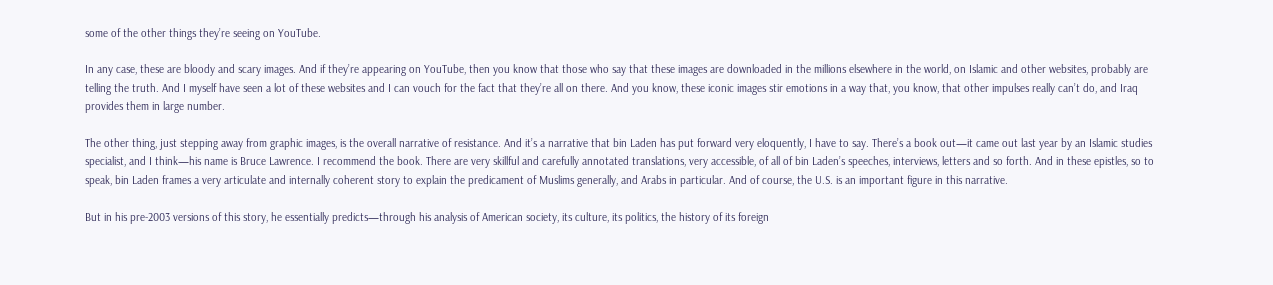some of the other things they’re seeing on YouTube.

In any case, these are bloody and scary images. And if they’re appearing on YouTube, then you know that those who say that these images are downloaded in the millions elsewhere in the world, on Islamic and other websites, probably are telling the truth. And I myself have seen a lot of these websites and I can vouch for the fact that they’re all on there. And you know, these iconic images stir emotions in a way that, you know, that other impulses really can’t do, and Iraq provides them in large number.

The other thing, just stepping away from graphic images, is the overall narrative of resistance. And it’s a narrative that bin Laden has put forward very eloquently, I have to say. There’s a book out—it came out last year by an Islamic studies specialist, and I think—his name is Bruce Lawrence. I recommend the book. There are very skillful and carefully annotated translations, very accessible, of all of bin Laden’s speeches, interviews, letters and so forth. And in these epistles, so to speak, bin Laden frames a very articulate and internally coherent story to explain the predicament of Muslims generally, and Arabs in particular. And of course, the U.S. is an important figure in this narrative.

But in his pre-2003 versions of this story, he essentially predicts—through his analysis of American society, its culture, its politics, the history of its foreign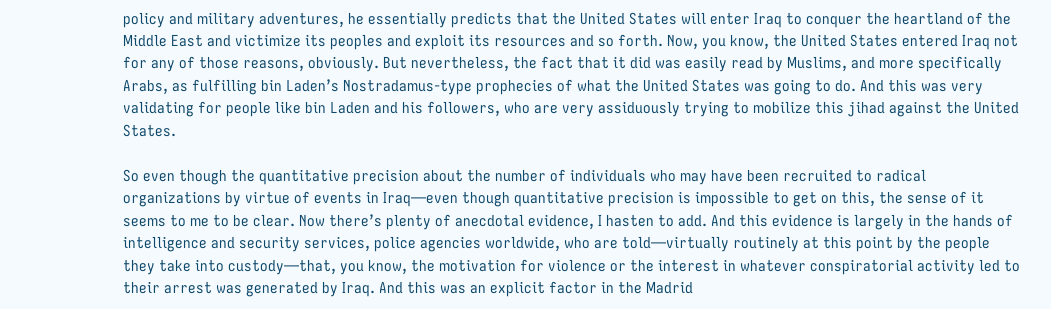policy and military adventures, he essentially predicts that the United States will enter Iraq to conquer the heartland of the Middle East and victimize its peoples and exploit its resources and so forth. Now, you know, the United States entered Iraq not for any of those reasons, obviously. But nevertheless, the fact that it did was easily read by Muslims, and more specifically Arabs, as fulfilling bin Laden’s Nostradamus-type prophecies of what the United States was going to do. And this was very validating for people like bin Laden and his followers, who are very assiduously trying to mobilize this jihad against the United States.

So even though the quantitative precision about the number of individuals who may have been recruited to radical organizations by virtue of events in Iraq—even though quantitative precision is impossible to get on this, the sense of it seems to me to be clear. Now there’s plenty of anecdotal evidence, I hasten to add. And this evidence is largely in the hands of intelligence and security services, police agencies worldwide, who are told—virtually routinely at this point by the people they take into custody—that, you know, the motivation for violence or the interest in whatever conspiratorial activity led to their arrest was generated by Iraq. And this was an explicit factor in the Madrid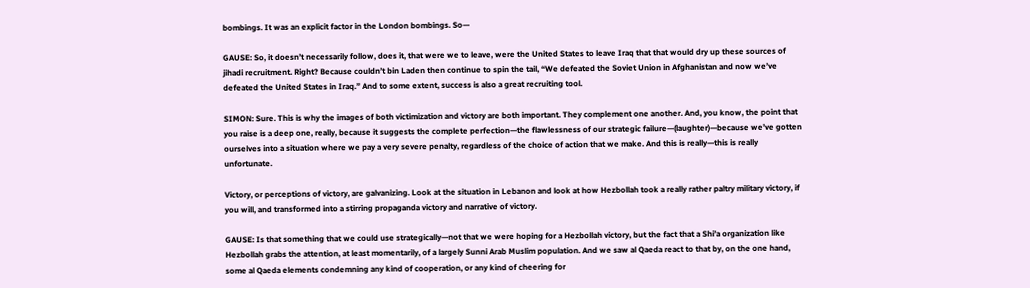bombings. It was an explicit factor in the London bombings. So—

GAUSE: So, it doesn’t necessarily follow, does it, that were we to leave, were the United States to leave Iraq that that would dry up these sources of jihadi recruitment. Right? Because couldn’t bin Laden then continue to spin the tail, “We defeated the Soviet Union in Afghanistan and now we’ve defeated the United States in Iraq.” And to some extent, success is also a great recruiting tool.

SIMON: Sure. This is why the images of both victimization and victory are both important. They complement one another. And, you know, the point that you raise is a deep one, really, because it suggests the complete perfection—the flawlessness of our strategic failure—(laughter)—because we’ve gotten ourselves into a situation where we pay a very severe penalty, regardless of the choice of action that we make. And this is really—this is really unfortunate.

Victory, or perceptions of victory, are galvanizing. Look at the situation in Lebanon and look at how Hezbollah took a really rather paltry military victory, if you will, and transformed into a stirring propaganda victory and narrative of victory.

GAUSE: Is that something that we could use strategically—not that we were hoping for a Hezbollah victory, but the fact that a Shi’a organization like Hezbollah grabs the attention, at least momentarily, of a largely Sunni Arab Muslim population. And we saw al Qaeda react to that by, on the one hand, some al Qaeda elements condemning any kind of cooperation, or any kind of cheering for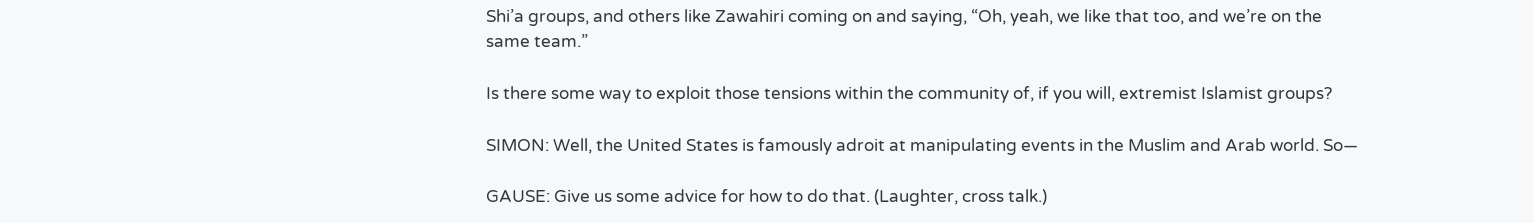Shi’a groups, and others like Zawahiri coming on and saying, “Oh, yeah, we like that too, and we’re on the same team.”

Is there some way to exploit those tensions within the community of, if you will, extremist Islamist groups?

SIMON: Well, the United States is famously adroit at manipulating events in the Muslim and Arab world. So—

GAUSE: Give us some advice for how to do that. (Laughter, cross talk.)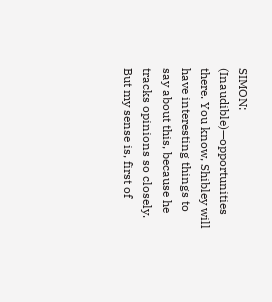SIMON: (Inaudible)—opportunities there. You know, Shibley will have interesting things to say about this, because he tracks opinions so closely. But my sense is, first of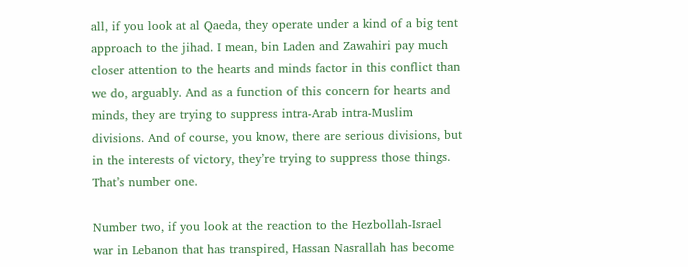all, if you look at al Qaeda, they operate under a kind of a big tent approach to the jihad. I mean, bin Laden and Zawahiri pay much closer attention to the hearts and minds factor in this conflict than we do, arguably. And as a function of this concern for hearts and minds, they are trying to suppress intra-Arab intra-Muslim divisions. And of course, you know, there are serious divisions, but in the interests of victory, they’re trying to suppress those things. That’s number one.

Number two, if you look at the reaction to the Hezbollah-Israel war in Lebanon that has transpired, Hassan Nasrallah has become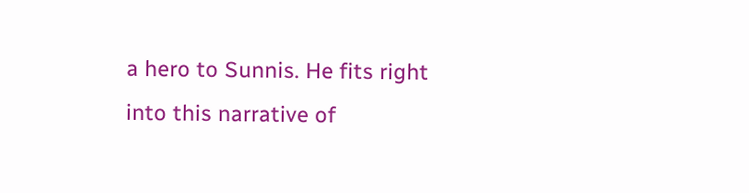a hero to Sunnis. He fits right into this narrative of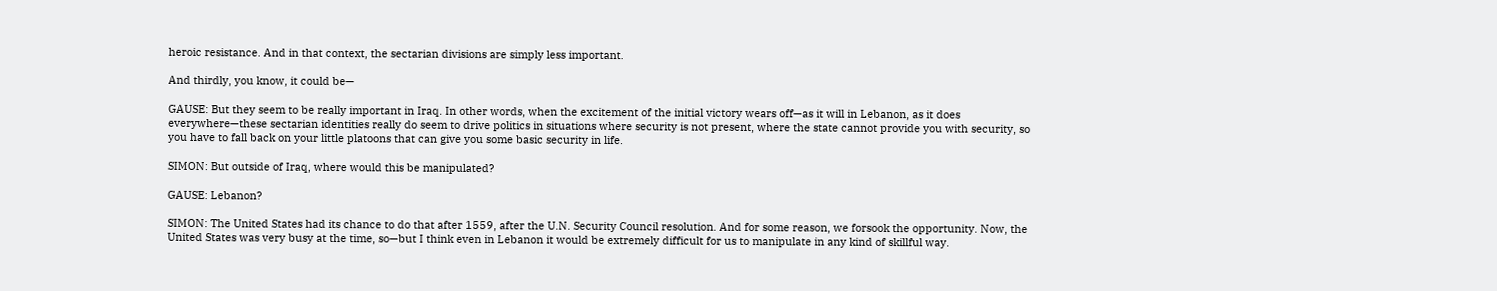heroic resistance. And in that context, the sectarian divisions are simply less important.

And thirdly, you know, it could be—

GAUSE: But they seem to be really important in Iraq. In other words, when the excitement of the initial victory wears off—as it will in Lebanon, as it does everywhere—these sectarian identities really do seem to drive politics in situations where security is not present, where the state cannot provide you with security, so you have to fall back on your little platoons that can give you some basic security in life.

SIMON: But outside of Iraq, where would this be manipulated?

GAUSE: Lebanon?

SIMON: The United States had its chance to do that after 1559, after the U.N. Security Council resolution. And for some reason, we forsook the opportunity. Now, the United States was very busy at the time, so—but I think even in Lebanon it would be extremely difficult for us to manipulate in any kind of skillful way.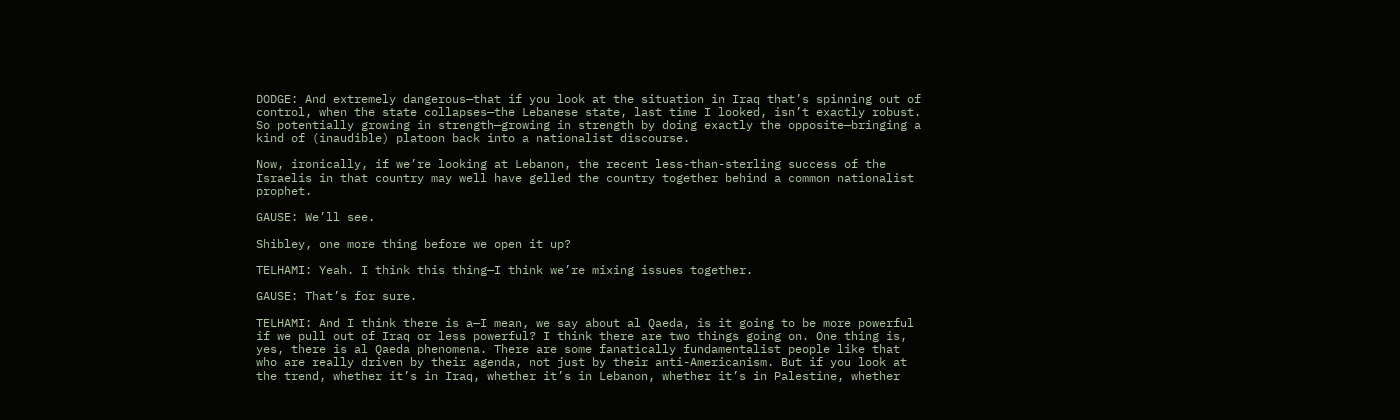DODGE: And extremely dangerous—that if you look at the situation in Iraq that’s spinning out of control, when the state collapses—the Lebanese state, last time I looked, isn’t exactly robust. So potentially growing in strength—growing in strength by doing exactly the opposite—bringing a kind of (inaudible) platoon back into a nationalist discourse.

Now, ironically, if we’re looking at Lebanon, the recent less-than-sterling success of the Israelis in that country may well have gelled the country together behind a common nationalist prophet.

GAUSE: We’ll see.

Shibley, one more thing before we open it up?

TELHAMI: Yeah. I think this thing—I think we’re mixing issues together.

GAUSE: That’s for sure.

TELHAMI: And I think there is a—I mean, we say about al Qaeda, is it going to be more powerful if we pull out of Iraq or less powerful? I think there are two things going on. One thing is, yes, there is al Qaeda phenomena. There are some fanatically fundamentalist people like that who are really driven by their agenda, not just by their anti-Americanism. But if you look at the trend, whether it’s in Iraq, whether it’s in Lebanon, whether it’s in Palestine, whether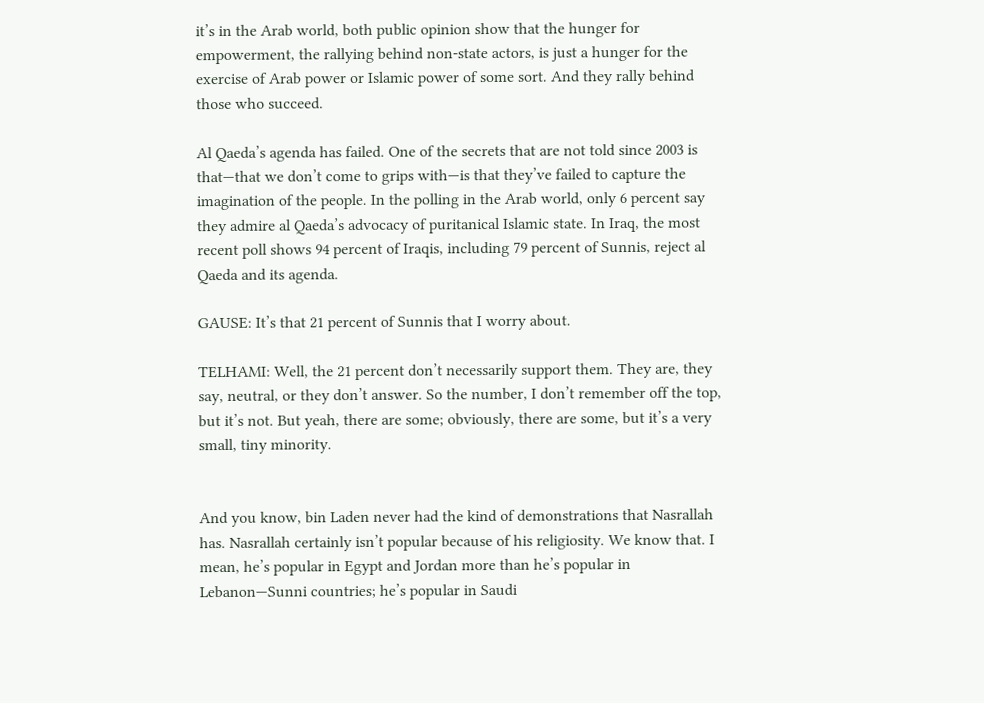it’s in the Arab world, both public opinion show that the hunger for empowerment, the rallying behind non-state actors, is just a hunger for the exercise of Arab power or Islamic power of some sort. And they rally behind those who succeed.

Al Qaeda’s agenda has failed. One of the secrets that are not told since 2003 is that—that we don’t come to grips with—is that they’ve failed to capture the imagination of the people. In the polling in the Arab world, only 6 percent say they admire al Qaeda’s advocacy of puritanical Islamic state. In Iraq, the most recent poll shows 94 percent of Iraqis, including 79 percent of Sunnis, reject al Qaeda and its agenda.

GAUSE: It’s that 21 percent of Sunnis that I worry about.

TELHAMI: Well, the 21 percent don’t necessarily support them. They are, they say, neutral, or they don’t answer. So the number, I don’t remember off the top, but it’s not. But yeah, there are some; obviously, there are some, but it’s a very small, tiny minority.


And you know, bin Laden never had the kind of demonstrations that Nasrallah has. Nasrallah certainly isn’t popular because of his religiosity. We know that. I mean, he’s popular in Egypt and Jordan more than he’s popular in Lebanon—Sunni countries; he’s popular in Saudi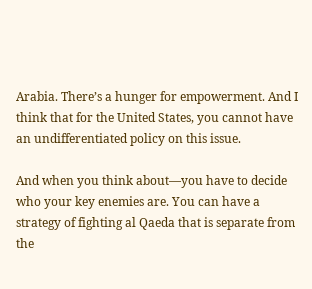Arabia. There’s a hunger for empowerment. And I think that for the United States, you cannot have an undifferentiated policy on this issue.

And when you think about—you have to decide who your key enemies are. You can have a strategy of fighting al Qaeda that is separate from the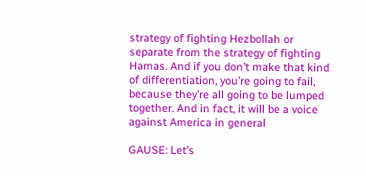strategy of fighting Hezbollah or separate from the strategy of fighting Hamas. And if you don’t make that kind of differentiation, you’re going to fail, because they’re all going to be lumped together. And in fact, it will be a voice against America in general

GAUSE: Let’s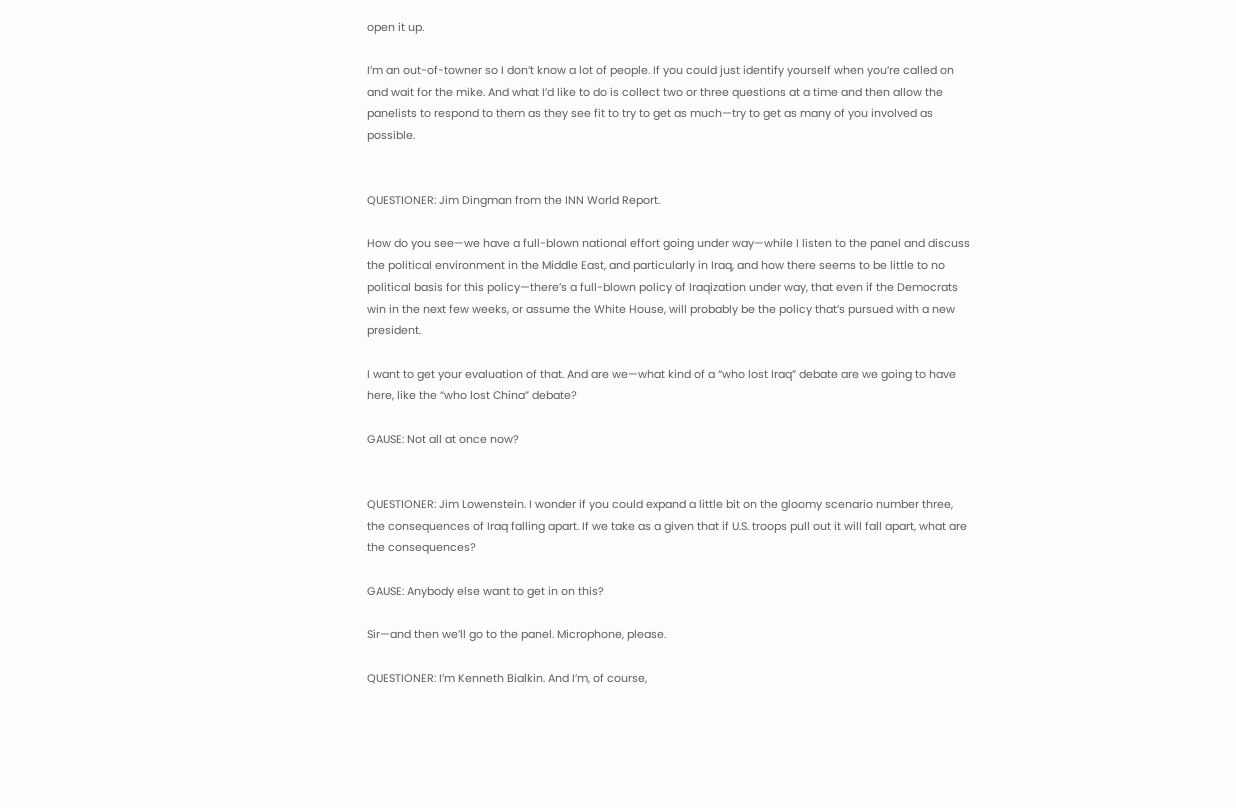open it up.

I’m an out-of-towner so I don’t know a lot of people. If you could just identify yourself when you’re called on and wait for the mike. And what I’d like to do is collect two or three questions at a time and then allow the panelists to respond to them as they see fit to try to get as much—try to get as many of you involved as possible.


QUESTIONER: Jim Dingman from the INN World Report.

How do you see—we have a full-blown national effort going under way—while I listen to the panel and discuss the political environment in the Middle East, and particularly in Iraq, and how there seems to be little to no political basis for this policy—there’s a full-blown policy of Iraqization under way, that even if the Democrats win in the next few weeks, or assume the White House, will probably be the policy that’s pursued with a new president.

I want to get your evaluation of that. And are we—what kind of a “who lost Iraq” debate are we going to have here, like the “who lost China” debate?

GAUSE: Not all at once now?


QUESTIONER: Jim Lowenstein. I wonder if you could expand a little bit on the gloomy scenario number three, the consequences of Iraq falling apart. If we take as a given that if U.S. troops pull out it will fall apart, what are the consequences?

GAUSE: Anybody else want to get in on this?

Sir—and then we’ll go to the panel. Microphone, please.

QUESTIONER: I’m Kenneth Bialkin. And I’m, of course,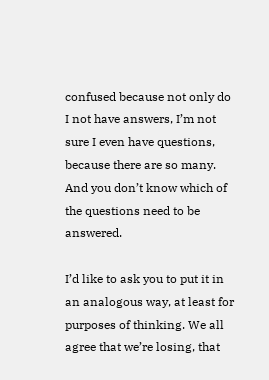confused because not only do I not have answers, I’m not sure I even have questions, because there are so many. And you don’t know which of the questions need to be answered.

I’d like to ask you to put it in an analogous way, at least for purposes of thinking. We all agree that we’re losing, that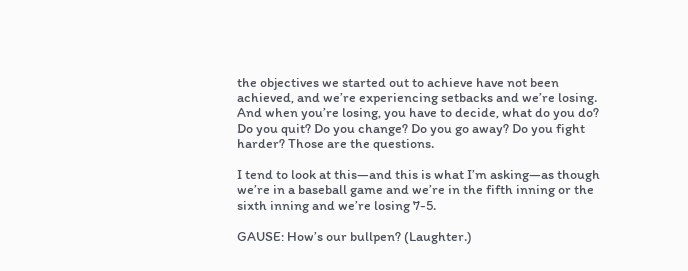the objectives we started out to achieve have not been achieved, and we’re experiencing setbacks and we’re losing. And when you’re losing, you have to decide, what do you do? Do you quit? Do you change? Do you go away? Do you fight harder? Those are the questions.

I tend to look at this—and this is what I’m asking—as though we’re in a baseball game and we’re in the fifth inning or the sixth inning and we’re losing 7-5.

GAUSE: How’s our bullpen? (Laughter.)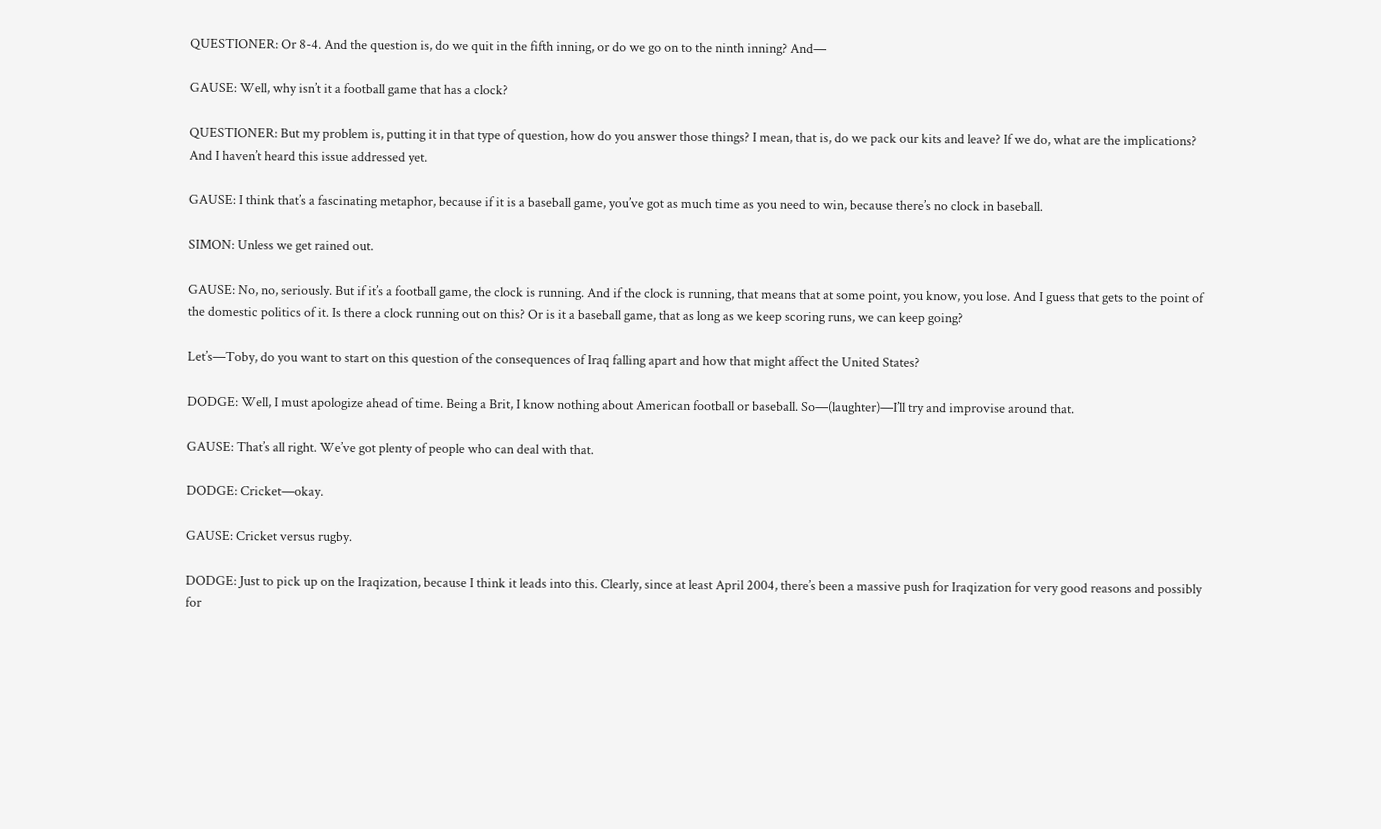QUESTIONER: Or 8-4. And the question is, do we quit in the fifth inning, or do we go on to the ninth inning? And—

GAUSE: Well, why isn’t it a football game that has a clock?

QUESTIONER: But my problem is, putting it in that type of question, how do you answer those things? I mean, that is, do we pack our kits and leave? If we do, what are the implications? And I haven’t heard this issue addressed yet.

GAUSE: I think that’s a fascinating metaphor, because if it is a baseball game, you’ve got as much time as you need to win, because there’s no clock in baseball.

SIMON: Unless we get rained out.

GAUSE: No, no, seriously. But if it’s a football game, the clock is running. And if the clock is running, that means that at some point, you know, you lose. And I guess that gets to the point of the domestic politics of it. Is there a clock running out on this? Or is it a baseball game, that as long as we keep scoring runs, we can keep going?

Let’s—Toby, do you want to start on this question of the consequences of Iraq falling apart and how that might affect the United States?

DODGE: Well, I must apologize ahead of time. Being a Brit, I know nothing about American football or baseball. So—(laughter)—I’ll try and improvise around that.

GAUSE: That’s all right. We’ve got plenty of people who can deal with that.

DODGE: Cricket—okay.

GAUSE: Cricket versus rugby.

DODGE: Just to pick up on the Iraqization, because I think it leads into this. Clearly, since at least April 2004, there’s been a massive push for Iraqization for very good reasons and possibly for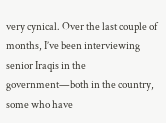very cynical. Over the last couple of months, I’ve been interviewing senior Iraqis in the government—both in the country, some who have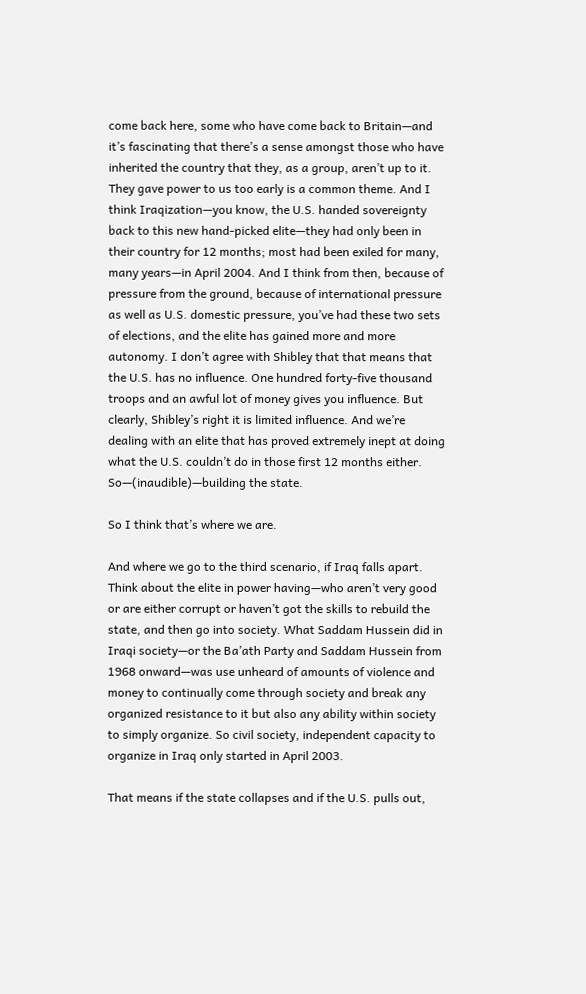come back here, some who have come back to Britain—and it’s fascinating that there’s a sense amongst those who have inherited the country that they, as a group, aren’t up to it. They gave power to us too early is a common theme. And I think Iraqization—you know, the U.S. handed sovereignty back to this new hand-picked elite—they had only been in their country for 12 months; most had been exiled for many, many years—in April 2004. And I think from then, because of pressure from the ground, because of international pressure as well as U.S. domestic pressure, you’ve had these two sets of elections, and the elite has gained more and more autonomy. I don’t agree with Shibley that that means that the U.S. has no influence. One hundred forty-five thousand troops and an awful lot of money gives you influence. But clearly, Shibley’s right it is limited influence. And we’re dealing with an elite that has proved extremely inept at doing what the U.S. couldn’t do in those first 12 months either. So—(inaudible)—building the state.

So I think that’s where we are.

And where we go to the third scenario, if Iraq falls apart. Think about the elite in power having—who aren’t very good or are either corrupt or haven’t got the skills to rebuild the state, and then go into society. What Saddam Hussein did in Iraqi society—or the Ba’ath Party and Saddam Hussein from 1968 onward—was use unheard of amounts of violence and money to continually come through society and break any organized resistance to it but also any ability within society to simply organize. So civil society, independent capacity to organize in Iraq only started in April 2003.

That means if the state collapses and if the U.S. pulls out,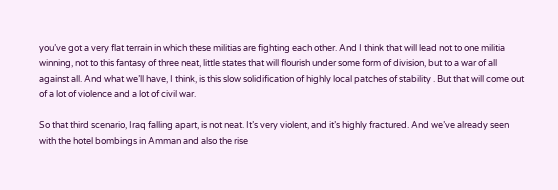you’ve got a very flat terrain in which these militias are fighting each other. And I think that will lead not to one militia winning, not to this fantasy of three neat, little states that will flourish under some form of division, but to a war of all against all. And what we’ll have, I think, is this slow solidification of highly local patches of stability . But that will come out of a lot of violence and a lot of civil war.

So that third scenario, Iraq falling apart, is not neat. It’s very violent, and it’s highly fractured. And we’ve already seen with the hotel bombings in Amman and also the rise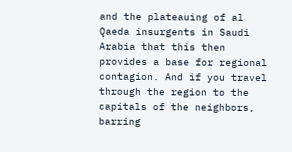and the plateauing of al Qaeda insurgents in Saudi Arabia that this then provides a base for regional contagion. And if you travel through the region to the capitals of the neighbors, barring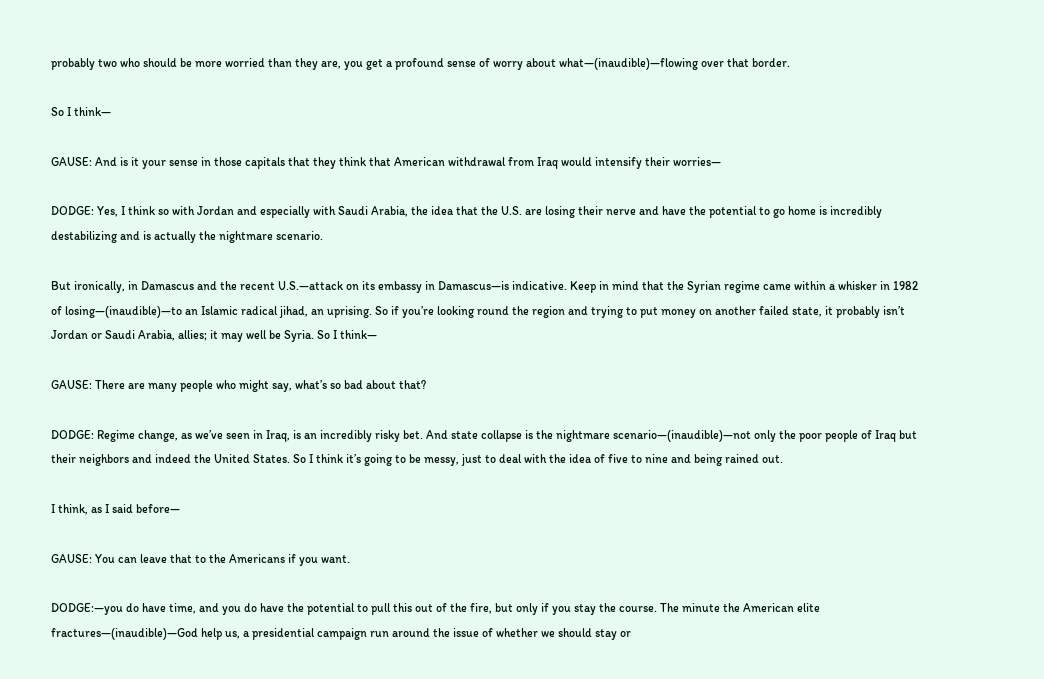probably two who should be more worried than they are, you get a profound sense of worry about what—(inaudible)—flowing over that border.

So I think—

GAUSE: And is it your sense in those capitals that they think that American withdrawal from Iraq would intensify their worries—

DODGE: Yes, I think so with Jordan and especially with Saudi Arabia, the idea that the U.S. are losing their nerve and have the potential to go home is incredibly destabilizing and is actually the nightmare scenario.

But ironically, in Damascus and the recent U.S.—attack on its embassy in Damascus—is indicative. Keep in mind that the Syrian regime came within a whisker in 1982 of losing—(inaudible)—to an Islamic radical jihad, an uprising. So if you’re looking round the region and trying to put money on another failed state, it probably isn’t Jordan or Saudi Arabia, allies; it may well be Syria. So I think—

GAUSE: There are many people who might say, what’s so bad about that?

DODGE: Regime change, as we’ve seen in Iraq, is an incredibly risky bet. And state collapse is the nightmare scenario—(inaudible)—not only the poor people of Iraq but their neighbors and indeed the United States. So I think it’s going to be messy, just to deal with the idea of five to nine and being rained out.

I think, as I said before—

GAUSE: You can leave that to the Americans if you want.

DODGE:—you do have time, and you do have the potential to pull this out of the fire, but only if you stay the course. The minute the American elite fractures—(inaudible)—God help us, a presidential campaign run around the issue of whether we should stay or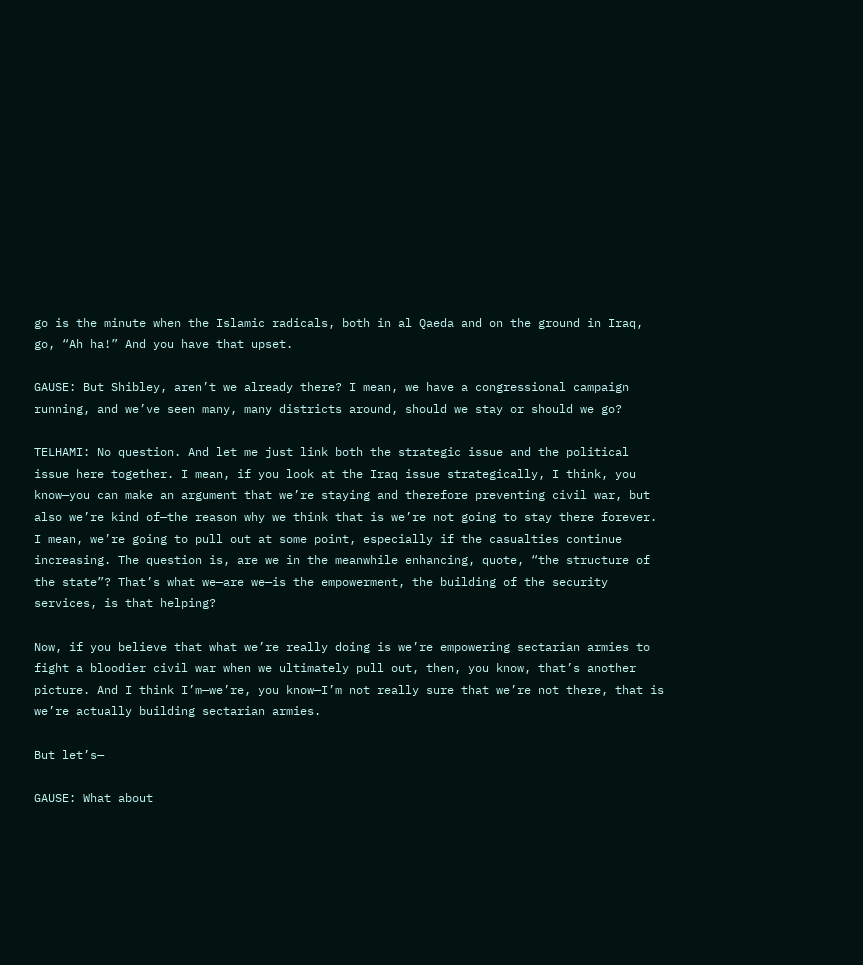go is the minute when the Islamic radicals, both in al Qaeda and on the ground in Iraq, go, “Ah ha!” And you have that upset.

GAUSE: But Shibley, aren’t we already there? I mean, we have a congressional campaign running, and we’ve seen many, many districts around, should we stay or should we go?

TELHAMI: No question. And let me just link both the strategic issue and the political issue here together. I mean, if you look at the Iraq issue strategically, I think, you know—you can make an argument that we’re staying and therefore preventing civil war, but also we’re kind of—the reason why we think that is we’re not going to stay there forever. I mean, we’re going to pull out at some point, especially if the casualties continue increasing. The question is, are we in the meanwhile enhancing, quote, “the structure of the state”? That’s what we—are we—is the empowerment, the building of the security services, is that helping?

Now, if you believe that what we’re really doing is we’re empowering sectarian armies to fight a bloodier civil war when we ultimately pull out, then, you know, that’s another picture. And I think I’m—we’re, you know—I’m not really sure that we’re not there, that is we’re actually building sectarian armies.

But let’s—

GAUSE: What about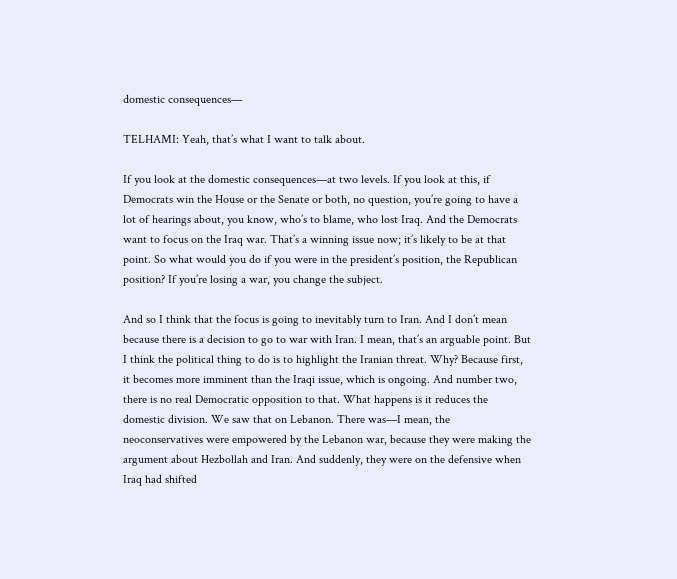domestic consequences—

TELHAMI: Yeah, that’s what I want to talk about.

If you look at the domestic consequences—at two levels. If you look at this, if Democrats win the House or the Senate or both, no question, you’re going to have a lot of hearings about, you know, who’s to blame, who lost Iraq. And the Democrats want to focus on the Iraq war. That’s a winning issue now; it’s likely to be at that point. So what would you do if you were in the president’s position, the Republican position? If you’re losing a war, you change the subject.

And so I think that the focus is going to inevitably turn to Iran. And I don’t mean because there is a decision to go to war with Iran. I mean, that’s an arguable point. But I think the political thing to do is to highlight the Iranian threat. Why? Because first, it becomes more imminent than the Iraqi issue, which is ongoing. And number two, there is no real Democratic opposition to that. What happens is it reduces the domestic division. We saw that on Lebanon. There was—I mean, the neoconservatives were empowered by the Lebanon war, because they were making the argument about Hezbollah and Iran. And suddenly, they were on the defensive when Iraq had shifted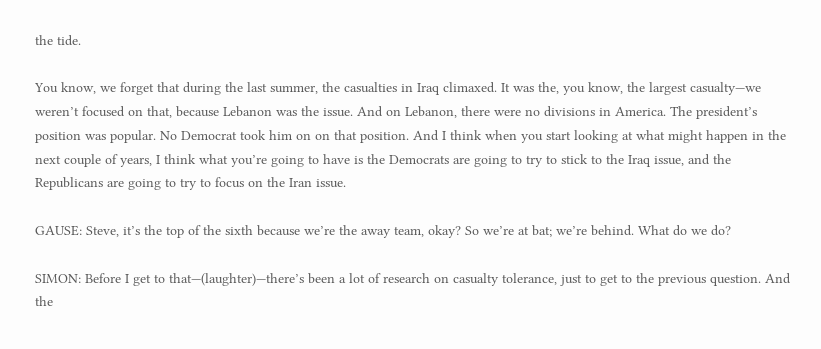the tide.

You know, we forget that during the last summer, the casualties in Iraq climaxed. It was the, you know, the largest casualty—we weren’t focused on that, because Lebanon was the issue. And on Lebanon, there were no divisions in America. The president’s position was popular. No Democrat took him on on that position. And I think when you start looking at what might happen in the next couple of years, I think what you’re going to have is the Democrats are going to try to stick to the Iraq issue, and the Republicans are going to try to focus on the Iran issue.

GAUSE: Steve, it’s the top of the sixth because we’re the away team, okay? So we’re at bat; we’re behind. What do we do?

SIMON: Before I get to that—(laughter)—there’s been a lot of research on casualty tolerance, just to get to the previous question. And the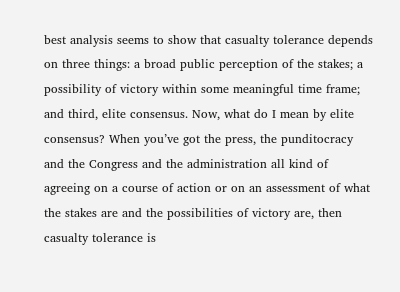best analysis seems to show that casualty tolerance depends on three things: a broad public perception of the stakes; a possibility of victory within some meaningful time frame; and third, elite consensus. Now, what do I mean by elite consensus? When you’ve got the press, the punditocracy and the Congress and the administration all kind of agreeing on a course of action or on an assessment of what the stakes are and the possibilities of victory are, then casualty tolerance is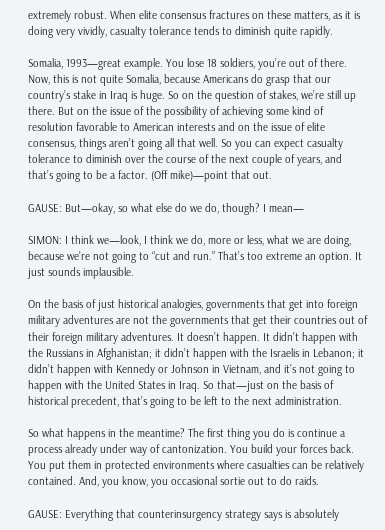extremely robust. When elite consensus fractures on these matters, as it is doing very vividly, casualty tolerance tends to diminish quite rapidly.

Somalia, 1993—great example. You lose 18 soldiers, you’re out of there. Now, this is not quite Somalia, because Americans do grasp that our country’s stake in Iraq is huge. So on the question of stakes, we’re still up there. But on the issue of the possibility of achieving some kind of resolution favorable to American interests and on the issue of elite consensus, things aren’t going all that well. So you can expect casualty tolerance to diminish over the course of the next couple of years, and that’s going to be a factor. (Off mike)—point that out.

GAUSE: But—okay, so what else do we do, though? I mean—

SIMON: I think we—look, I think we do, more or less, what we are doing, because we’re not going to “cut and run.” That’s too extreme an option. It just sounds implausible.

On the basis of just historical analogies, governments that get into foreign military adventures are not the governments that get their countries out of their foreign military adventures. It doesn’t happen. It didn’t happen with the Russians in Afghanistan; it didn’t happen with the Israelis in Lebanon; it didn’t happen with Kennedy or Johnson in Vietnam, and it’s not going to happen with the United States in Iraq. So that—just on the basis of historical precedent, that’s going to be left to the next administration.

So what happens in the meantime? The first thing you do is continue a process already under way of cantonization. You build your forces back. You put them in protected environments where casualties can be relatively contained. And, you know, you occasional sortie out to do raids.

GAUSE: Everything that counterinsurgency strategy says is absolutely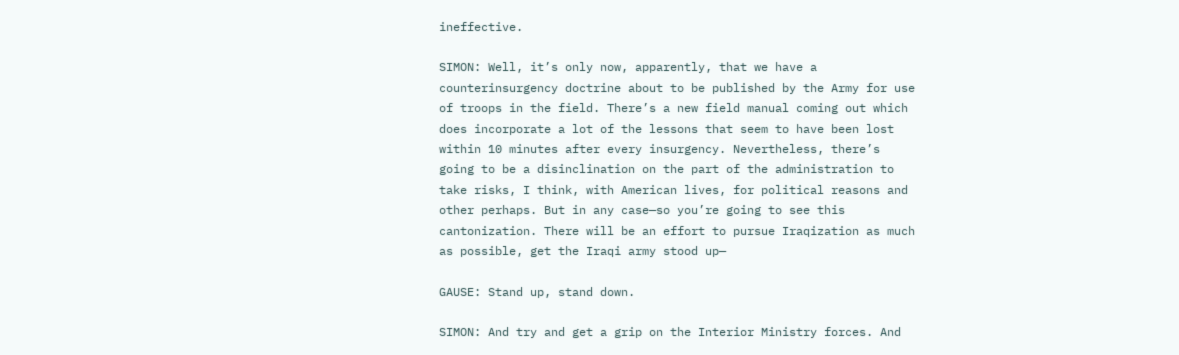ineffective.

SIMON: Well, it’s only now, apparently, that we have a counterinsurgency doctrine about to be published by the Army for use of troops in the field. There’s a new field manual coming out which does incorporate a lot of the lessons that seem to have been lost within 10 minutes after every insurgency. Nevertheless, there’s going to be a disinclination on the part of the administration to take risks, I think, with American lives, for political reasons and other perhaps. But in any case—so you’re going to see this cantonization. There will be an effort to pursue Iraqization as much as possible, get the Iraqi army stood up—

GAUSE: Stand up, stand down.

SIMON: And try and get a grip on the Interior Ministry forces. And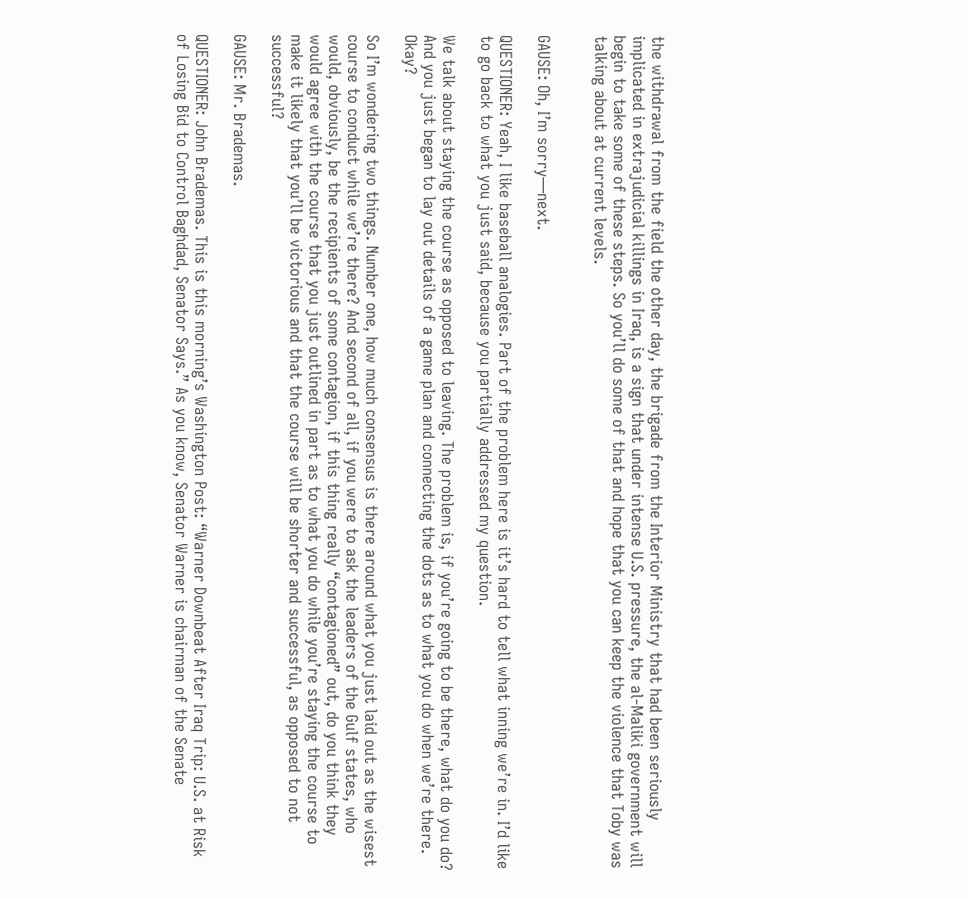the withdrawal from the field the other day, the brigade from the Interior Ministry that had been seriously implicated in extrajudicial killings in Iraq, is a sign that under intense U.S. pressure, the al-Maliki government will begin to take some of these steps. So you’ll do some of that and hope that you can keep the violence that Toby was talking about at current levels.


GAUSE: Oh, I’m sorry—next.

QUESTIONER: Yeah, I like baseball analogies. Part of the problem here is it’s hard to tell what inning we’re in. I’d like to go back to what you just said, because you partially addressed my question.

We talk about staying the course as opposed to leaving. The problem is, if you’re going to be there, what do you do? And you just began to lay out details of a game plan and connecting the dots as to what you do when we’re there. Okay?

So I’m wondering two things. Number one, how much consensus is there around what you just laid out as the wisest course to conduct while we’re there? And second of all, if you were to ask the leaders of the Gulf states, who would, obviously, be the recipients of some contagion, if this thing really “contagioned” out, do you think they would agree with the course that you just outlined in part as to what you do while you’re staying the course to make it likely that you’ll be victorious and that the course will be shorter and successful, as opposed to not successful?

GAUSE: Mr. Brademas.

QUESTIONER: John Brademas. This is this morning’s Washington Post: “Warner Downbeat After Iraq Trip: U.S. at Risk of Losing Bid to Control Baghdad, Senator Says.” As you know, Senator Warner is chairman of the Senate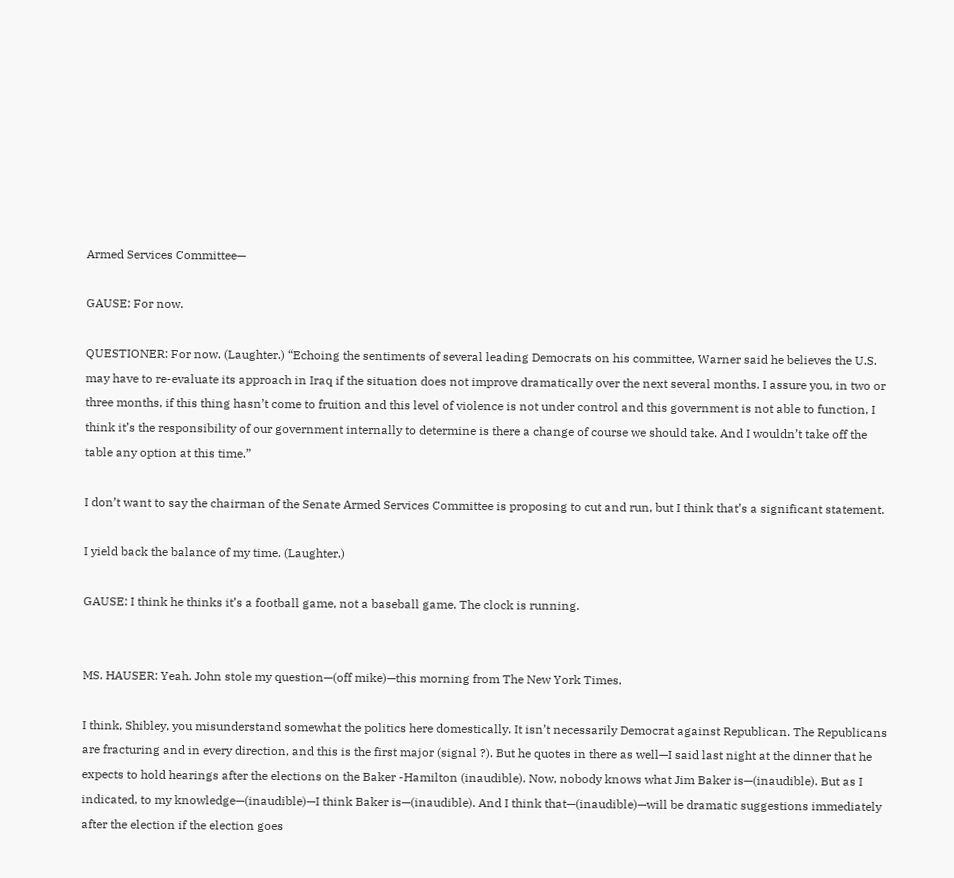Armed Services Committee—

GAUSE: For now.

QUESTIONER: For now. (Laughter.) “Echoing the sentiments of several leading Democrats on his committee, Warner said he believes the U.S. may have to re-evaluate its approach in Iraq if the situation does not improve dramatically over the next several months. I assure you, in two or three months, if this thing hasn’t come to fruition and this level of violence is not under control and this government is not able to function, I think it’s the responsibility of our government internally to determine is there a change of course we should take. And I wouldn’t take off the table any option at this time.”

I don’t want to say the chairman of the Senate Armed Services Committee is proposing to cut and run, but I think that’s a significant statement.

I yield back the balance of my time. (Laughter.)

GAUSE: I think he thinks it’s a football game, not a baseball game. The clock is running.


MS. HAUSER: Yeah. John stole my question—(off mike)—this morning from The New York Times.

I think, Shibley, you misunderstand somewhat the politics here domestically. It isn’t necessarily Democrat against Republican. The Republicans are fracturing and in every direction, and this is the first major (signal ?). But he quotes in there as well—I said last night at the dinner that he expects to hold hearings after the elections on the Baker -Hamilton (inaudible). Now, nobody knows what Jim Baker is—(inaudible). But as I indicated, to my knowledge—(inaudible)—I think Baker is—(inaudible). And I think that—(inaudible)—will be dramatic suggestions immediately after the election if the election goes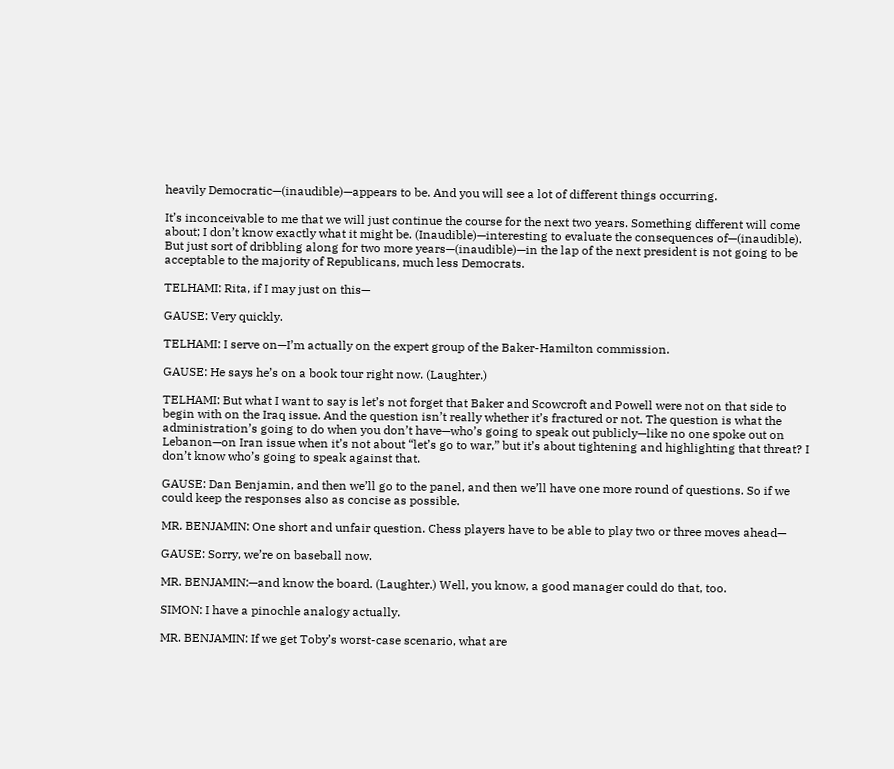heavily Democratic—(inaudible)—appears to be. And you will see a lot of different things occurring.

It’s inconceivable to me that we will just continue the course for the next two years. Something different will come about; I don’t know exactly what it might be. (Inaudible)—interesting to evaluate the consequences of—(inaudible). But just sort of dribbling along for two more years—(inaudible)—in the lap of the next president is not going to be acceptable to the majority of Republicans, much less Democrats.

TELHAMI: Rita, if I may just on this—

GAUSE: Very quickly.

TELHAMI: I serve on—I’m actually on the expert group of the Baker-Hamilton commission.

GAUSE: He says he’s on a book tour right now. (Laughter.)

TELHAMI: But what I want to say is let’s not forget that Baker and Scowcroft and Powell were not on that side to begin with on the Iraq issue. And the question isn’t really whether it’s fractured or not. The question is what the administration’s going to do when you don’t have—who’s going to speak out publicly—like no one spoke out on Lebanon—on Iran issue when it’s not about “let’s go to war,” but it’s about tightening and highlighting that threat? I don’t know who’s going to speak against that.

GAUSE: Dan Benjamin, and then we’ll go to the panel, and then we’ll have one more round of questions. So if we could keep the responses also as concise as possible.

MR. BENJAMIN: One short and unfair question. Chess players have to be able to play two or three moves ahead—

GAUSE: Sorry, we’re on baseball now.

MR. BENJAMIN:—and know the board. (Laughter.) Well, you know, a good manager could do that, too.

SIMON: I have a pinochle analogy actually.

MR. BENJAMIN: If we get Toby’s worst-case scenario, what are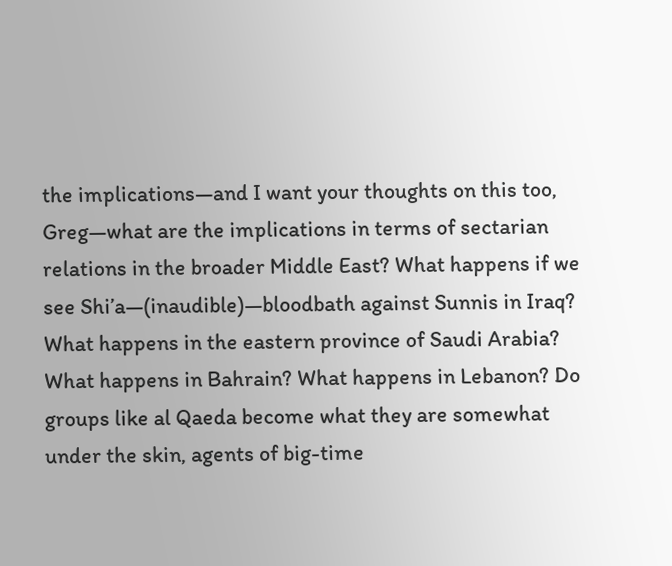the implications—and I want your thoughts on this too, Greg—what are the implications in terms of sectarian relations in the broader Middle East? What happens if we see Shi’a—(inaudible)—bloodbath against Sunnis in Iraq? What happens in the eastern province of Saudi Arabia? What happens in Bahrain? What happens in Lebanon? Do groups like al Qaeda become what they are somewhat under the skin, agents of big-time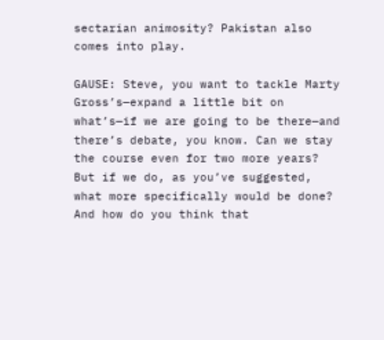sectarian animosity? Pakistan also comes into play.

GAUSE: Steve, you want to tackle Marty Gross’s—expand a little bit on what’s—if we are going to be there—and there’s debate, you know. Can we stay the course even for two more years? But if we do, as you’ve suggested, what more specifically would be done? And how do you think that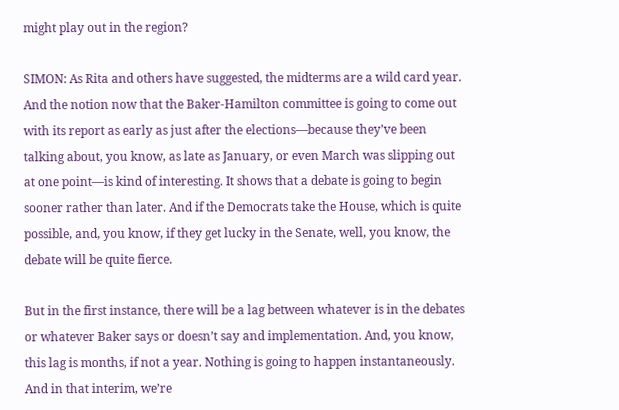might play out in the region?

SIMON: As Rita and others have suggested, the midterms are a wild card year. And the notion now that the Baker-Hamilton committee is going to come out with its report as early as just after the elections—because they’ve been talking about, you know, as late as January, or even March was slipping out at one point—is kind of interesting. It shows that a debate is going to begin sooner rather than later. And if the Democrats take the House, which is quite possible, and, you know, if they get lucky in the Senate, well, you know, the debate will be quite fierce.

But in the first instance, there will be a lag between whatever is in the debates or whatever Baker says or doesn’t say and implementation. And, you know, this lag is months, if not a year. Nothing is going to happen instantaneously. And in that interim, we’re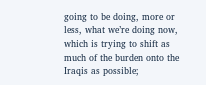going to be doing, more or less, what we’re doing now, which is trying to shift as much of the burden onto the Iraqis as possible;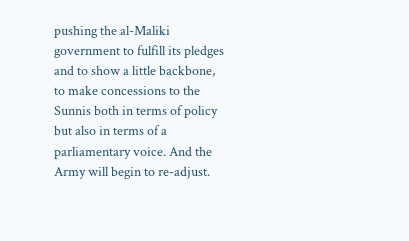pushing the al-Maliki government to fulfill its pledges and to show a little backbone, to make concessions to the Sunnis both in terms of policy but also in terms of a parliamentary voice. And the Army will begin to re-adjust.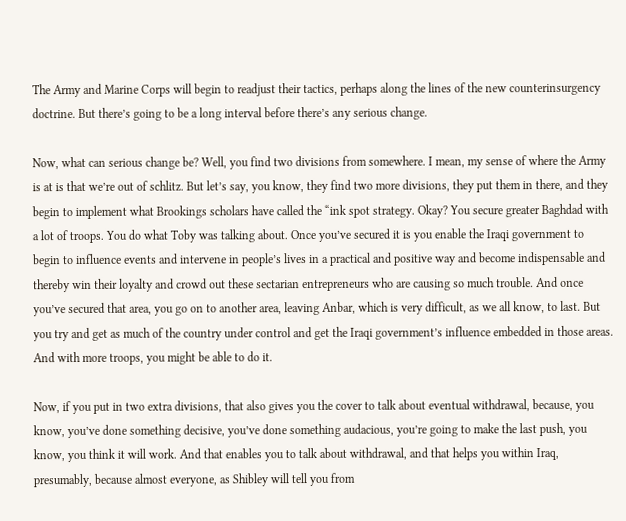The Army and Marine Corps will begin to readjust their tactics, perhaps along the lines of the new counterinsurgency doctrine. But there’s going to be a long interval before there’s any serious change.

Now, what can serious change be? Well, you find two divisions from somewhere. I mean, my sense of where the Army is at is that we’re out of schlitz. But let’s say, you know, they find two more divisions, they put them in there, and they begin to implement what Brookings scholars have called the “ink spot strategy. Okay? You secure greater Baghdad with a lot of troops. You do what Toby was talking about. Once you’ve secured it is you enable the Iraqi government to begin to influence events and intervene in people’s lives in a practical and positive way and become indispensable and thereby win their loyalty and crowd out these sectarian entrepreneurs who are causing so much trouble. And once you’ve secured that area, you go on to another area, leaving Anbar, which is very difficult, as we all know, to last. But you try and get as much of the country under control and get the Iraqi government’s influence embedded in those areas. And with more troops, you might be able to do it.

Now, if you put in two extra divisions, that also gives you the cover to talk about eventual withdrawal, because, you know, you’ve done something decisive, you’ve done something audacious, you’re going to make the last push, you know, you think it will work. And that enables you to talk about withdrawal, and that helps you within Iraq, presumably, because almost everyone, as Shibley will tell you from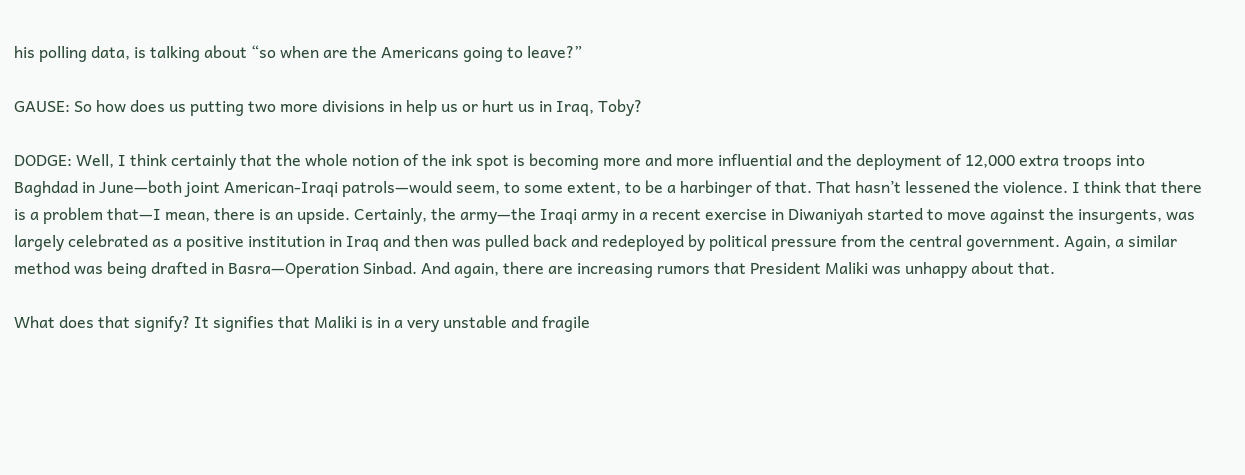his polling data, is talking about “so when are the Americans going to leave?”

GAUSE: So how does us putting two more divisions in help us or hurt us in Iraq, Toby?

DODGE: Well, I think certainly that the whole notion of the ink spot is becoming more and more influential and the deployment of 12,000 extra troops into Baghdad in June—both joint American-Iraqi patrols—would seem, to some extent, to be a harbinger of that. That hasn’t lessened the violence. I think that there is a problem that—I mean, there is an upside. Certainly, the army—the Iraqi army in a recent exercise in Diwaniyah started to move against the insurgents, was largely celebrated as a positive institution in Iraq and then was pulled back and redeployed by political pressure from the central government. Again, a similar method was being drafted in Basra—Operation Sinbad. And again, there are increasing rumors that President Maliki was unhappy about that.

What does that signify? It signifies that Maliki is in a very unstable and fragile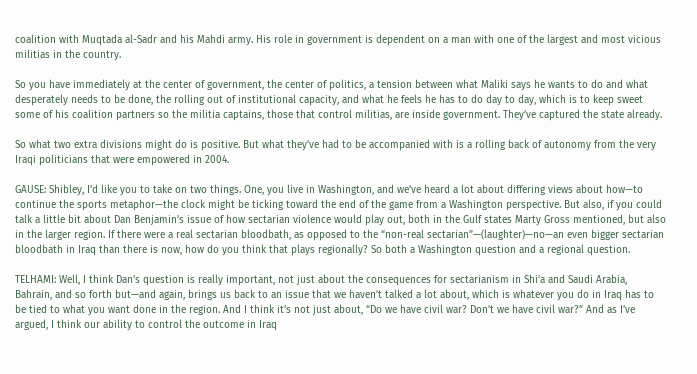coalition with Muqtada al-Sadr and his Mahdi army. His role in government is dependent on a man with one of the largest and most vicious militias in the country.

So you have immediately at the center of government, the center of politics, a tension between what Maliki says he wants to do and what desperately needs to be done, the rolling out of institutional capacity, and what he feels he has to do day to day, which is to keep sweet some of his coalition partners so the militia captains, those that control militias, are inside government. They’ve captured the state already.

So what two extra divisions might do is positive. But what they’ve had to be accompanied with is a rolling back of autonomy from the very Iraqi politicians that were empowered in 2004.

GAUSE: Shibley, I’d like you to take on two things. One, you live in Washington, and we’ve heard a lot about differing views about how—to continue the sports metaphor—the clock might be ticking toward the end of the game from a Washington perspective. But also, if you could talk a little bit about Dan Benjamin’s issue of how sectarian violence would play out, both in the Gulf states Marty Gross mentioned, but also in the larger region. If there were a real sectarian bloodbath, as opposed to the “non-real sectarian”—(laughter)—no—an even bigger sectarian bloodbath in Iraq than there is now, how do you think that plays regionally? So both a Washington question and a regional question.

TELHAMI: Well, I think Dan’s question is really important, not just about the consequences for sectarianism in Shi’a and Saudi Arabia, Bahrain, and so forth but—and again, brings us back to an issue that we haven’t talked a lot about, which is whatever you do in Iraq has to be tied to what you want done in the region. And I think it’s not just about, “Do we have civil war? Don’t we have civil war?” And as I’ve argued, I think our ability to control the outcome in Iraq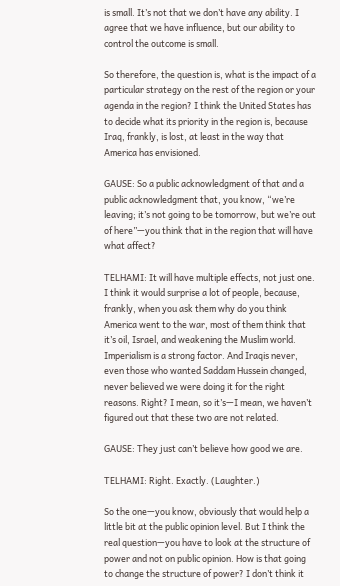is small. It’s not that we don’t have any ability. I agree that we have influence, but our ability to control the outcome is small.

So therefore, the question is, what is the impact of a particular strategy on the rest of the region or your agenda in the region? I think the United States has to decide what its priority in the region is, because Iraq, frankly, is lost, at least in the way that America has envisioned.

GAUSE: So a public acknowledgment of that and a public acknowledgment that, you know, “we’re leaving; it’s not going to be tomorrow, but we’re out of here”—you think that in the region that will have what affect?

TELHAMI: It will have multiple effects, not just one. I think it would surprise a lot of people, because, frankly, when you ask them why do you think America went to the war, most of them think that it’s oil, Israel, and weakening the Muslim world. Imperialism is a strong factor. And Iraqis never, even those who wanted Saddam Hussein changed, never believed we were doing it for the right reasons. Right? I mean, so it’s—I mean, we haven’t figured out that these two are not related.

GAUSE: They just can’t believe how good we are.

TELHAMI: Right. Exactly. (Laughter.)

So the one—you know, obviously that would help a little bit at the public opinion level. But I think the real question—you have to look at the structure of power and not on public opinion. How is that going to change the structure of power? I don’t think it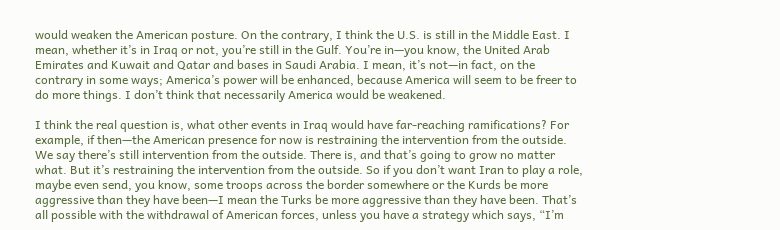would weaken the American posture. On the contrary, I think the U.S. is still in the Middle East. I mean, whether it’s in Iraq or not, you’re still in the Gulf. You’re in—you know, the United Arab Emirates and Kuwait and Qatar and bases in Saudi Arabia. I mean, it’s not—in fact, on the contrary in some ways; America’s power will be enhanced, because America will seem to be freer to do more things. I don’t think that necessarily America would be weakened.

I think the real question is, what other events in Iraq would have far-reaching ramifications? For example, if then—the American presence for now is restraining the intervention from the outside. We say there’s still intervention from the outside. There is, and that’s going to grow no matter what. But it’s restraining the intervention from the outside. So if you don’t want Iran to play a role, maybe even send, you know, some troops across the border somewhere or the Kurds be more aggressive than they have been—I mean the Turks be more aggressive than they have been. That’s all possible with the withdrawal of American forces, unless you have a strategy which says, “I’m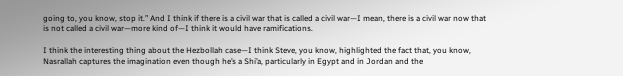going to, you know, stop it.” And I think if there is a civil war that is called a civil war—I mean, there is a civil war now that is not called a civil war—more kind of—I think it would have ramifications.

I think the interesting thing about the Hezbollah case—I think Steve, you know, highlighted the fact that, you know, Nasrallah captures the imagination even though he’s a Shi’a, particularly in Egypt and in Jordan and the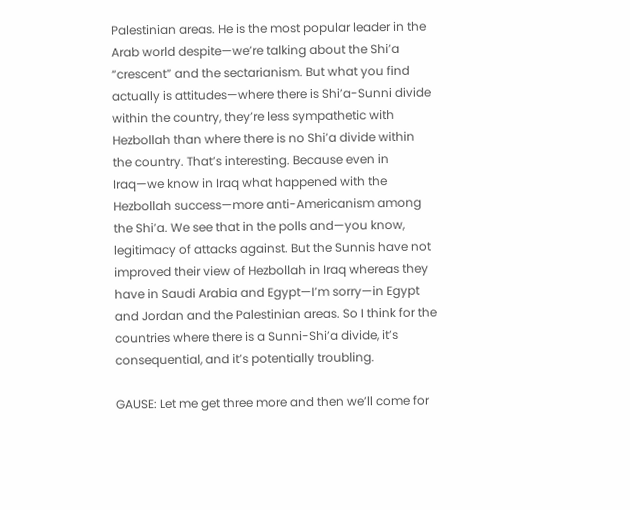Palestinian areas. He is the most popular leader in the Arab world despite—we’re talking about the Shi’a “crescent” and the sectarianism. But what you find actually is attitudes—where there is Shi’a-Sunni divide within the country, they’re less sympathetic with Hezbollah than where there is no Shi’a divide within the country. That’s interesting. Because even in Iraq—we know in Iraq what happened with the Hezbollah success—more anti-Americanism among the Shi’a. We see that in the polls and—you know, legitimacy of attacks against. But the Sunnis have not improved their view of Hezbollah in Iraq whereas they have in Saudi Arabia and Egypt—I’m sorry—in Egypt and Jordan and the Palestinian areas. So I think for the countries where there is a Sunni-Shi’a divide, it’s consequential, and it’s potentially troubling.

GAUSE: Let me get three more and then we’ll come for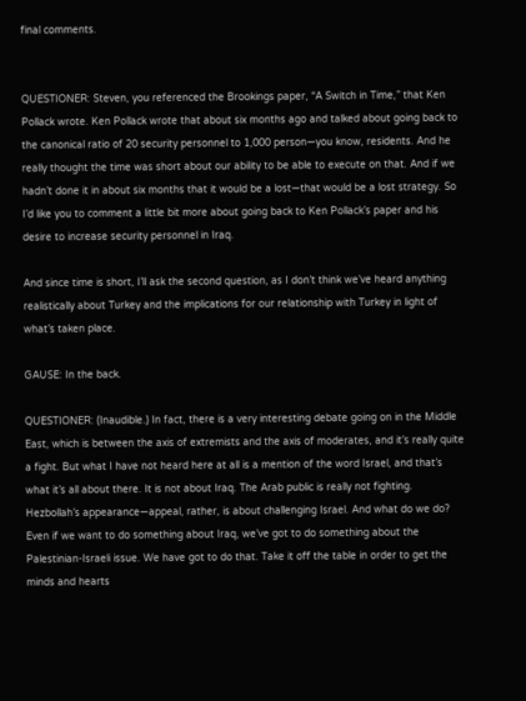final comments.


QUESTIONER: Steven, you referenced the Brookings paper, “A Switch in Time,” that Ken Pollack wrote. Ken Pollack wrote that about six months ago and talked about going back to the canonical ratio of 20 security personnel to 1,000 person—you know, residents. And he really thought the time was short about our ability to be able to execute on that. And if we hadn’t done it in about six months that it would be a lost—that would be a lost strategy. So I’d like you to comment a little bit more about going back to Ken Pollack’s paper and his desire to increase security personnel in Iraq.

And since time is short, I’ll ask the second question, as I don’t think we’ve heard anything realistically about Turkey and the implications for our relationship with Turkey in light of what’s taken place.

GAUSE: In the back.

QUESTIONER: (Inaudible.) In fact, there is a very interesting debate going on in the Middle East, which is between the axis of extremists and the axis of moderates, and it’s really quite a fight. But what I have not heard here at all is a mention of the word Israel, and that’s what it’s all about there. It is not about Iraq. The Arab public is really not fighting. Hezbollah’s appearance—appeal, rather, is about challenging Israel. And what do we do? Even if we want to do something about Iraq, we’ve got to do something about the Palestinian-Israeli issue. We have got to do that. Take it off the table in order to get the minds and hearts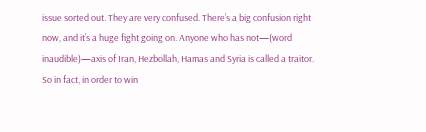issue sorted out. They are very confused. There’s a big confusion right now, and it’s a huge fight going on. Anyone who has not—(word inaudible)—axis of Iran, Hezbollah, Hamas and Syria is called a traitor. So in fact, in order to win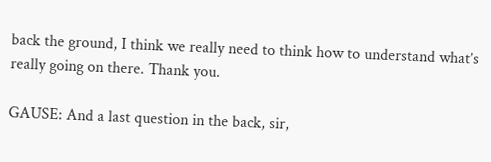back the ground, I think we really need to think how to understand what’s really going on there. Thank you.

GAUSE: And a last question in the back, sir,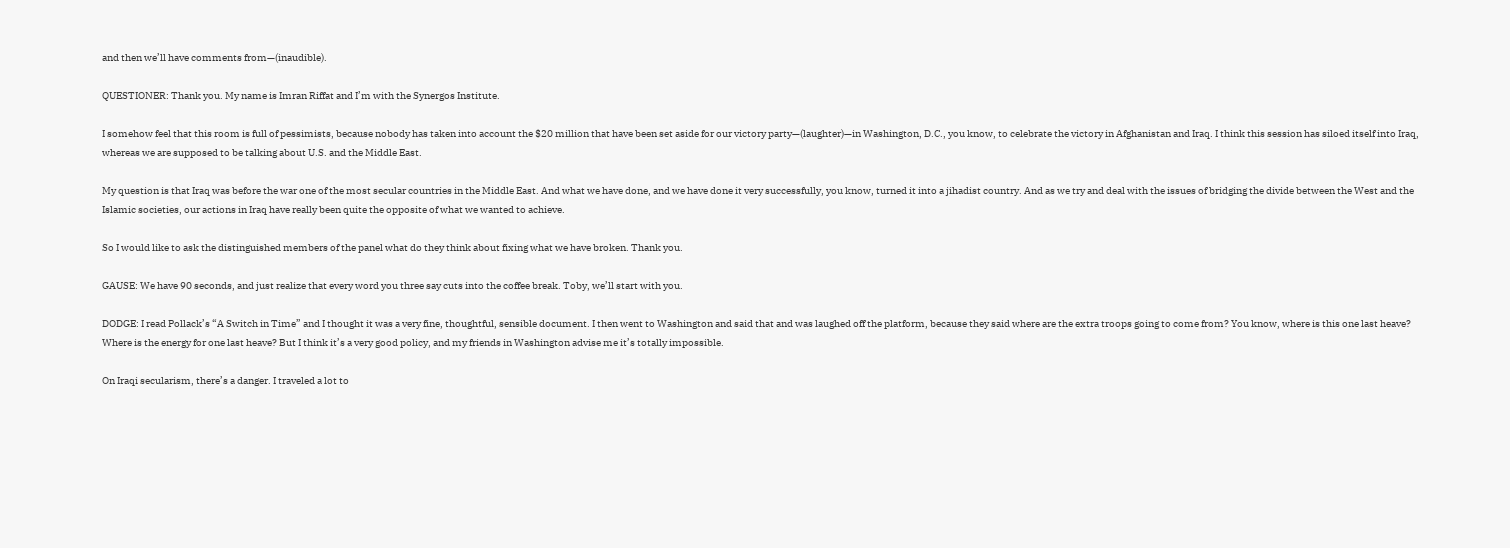and then we’ll have comments from—(inaudible).

QUESTIONER: Thank you. My name is Imran Riffat and I’m with the Synergos Institute.

I somehow feel that this room is full of pessimists, because nobody has taken into account the $20 million that have been set aside for our victory party—(laughter)—in Washington, D.C., you know, to celebrate the victory in Afghanistan and Iraq. I think this session has siloed itself into Iraq, whereas we are supposed to be talking about U.S. and the Middle East.

My question is that Iraq was before the war one of the most secular countries in the Middle East. And what we have done, and we have done it very successfully, you know, turned it into a jihadist country. And as we try and deal with the issues of bridging the divide between the West and the Islamic societies, our actions in Iraq have really been quite the opposite of what we wanted to achieve.

So I would like to ask the distinguished members of the panel what do they think about fixing what we have broken. Thank you.

GAUSE: We have 90 seconds, and just realize that every word you three say cuts into the coffee break. Toby, we’ll start with you.

DODGE: I read Pollack’s “A Switch in Time” and I thought it was a very fine, thoughtful, sensible document. I then went to Washington and said that and was laughed off the platform, because they said where are the extra troops going to come from? You know, where is this one last heave? Where is the energy for one last heave? But I think it’s a very good policy, and my friends in Washington advise me it’s totally impossible.

On Iraqi secularism, there’s a danger. I traveled a lot to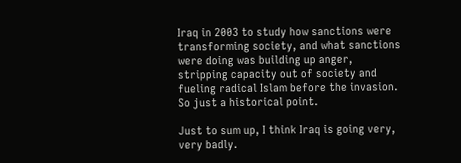Iraq in 2003 to study how sanctions were transforming society, and what sanctions were doing was building up anger, stripping capacity out of society and fueling radical Islam before the invasion. So just a historical point.

Just to sum up, I think Iraq is going very, very badly.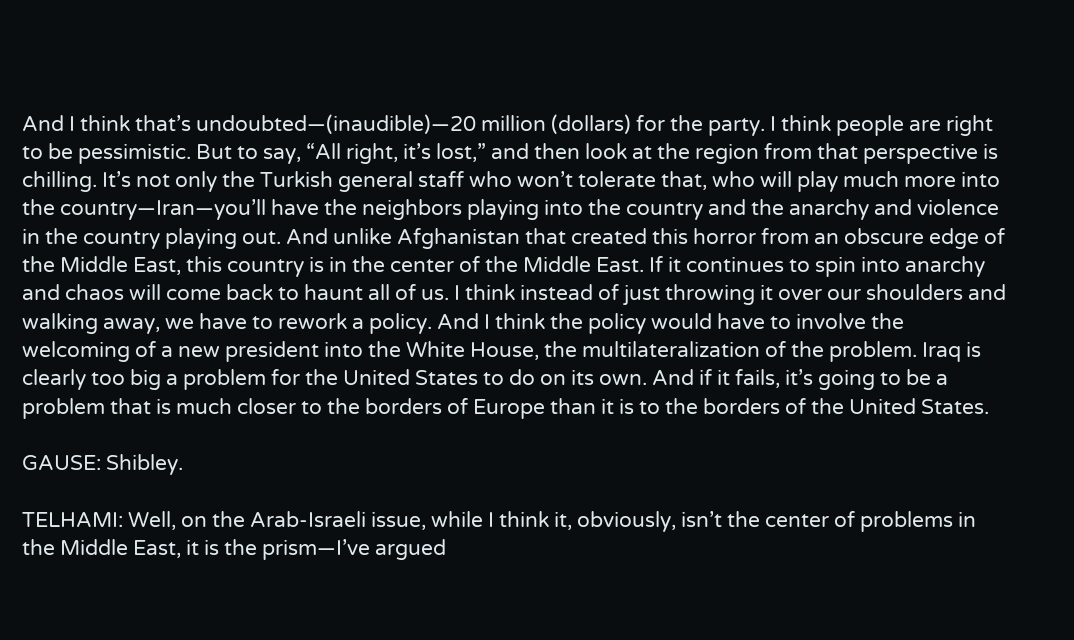And I think that’s undoubted—(inaudible)—20 million (dollars) for the party. I think people are right to be pessimistic. But to say, “All right, it’s lost,” and then look at the region from that perspective is chilling. It’s not only the Turkish general staff who won’t tolerate that, who will play much more into the country—Iran—you’ll have the neighbors playing into the country and the anarchy and violence in the country playing out. And unlike Afghanistan that created this horror from an obscure edge of the Middle East, this country is in the center of the Middle East. If it continues to spin into anarchy and chaos will come back to haunt all of us. I think instead of just throwing it over our shoulders and walking away, we have to rework a policy. And I think the policy would have to involve the welcoming of a new president into the White House, the multilateralization of the problem. Iraq is clearly too big a problem for the United States to do on its own. And if it fails, it’s going to be a problem that is much closer to the borders of Europe than it is to the borders of the United States.

GAUSE: Shibley.

TELHAMI: Well, on the Arab-Israeli issue, while I think it, obviously, isn’t the center of problems in the Middle East, it is the prism—I’ve argued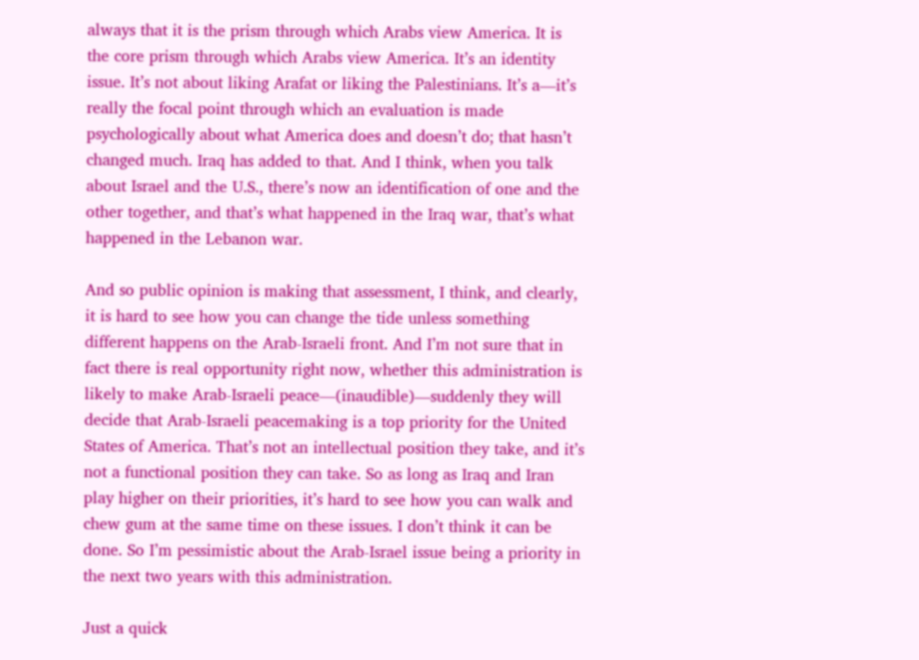always that it is the prism through which Arabs view America. It is the core prism through which Arabs view America. It’s an identity issue. It’s not about liking Arafat or liking the Palestinians. It’s a—it’s really the focal point through which an evaluation is made psychologically about what America does and doesn’t do; that hasn’t changed much. Iraq has added to that. And I think, when you talk about Israel and the U.S., there’s now an identification of one and the other together, and that’s what happened in the Iraq war, that’s what happened in the Lebanon war.

And so public opinion is making that assessment, I think, and clearly, it is hard to see how you can change the tide unless something different happens on the Arab-Israeli front. And I’m not sure that in fact there is real opportunity right now, whether this administration is likely to make Arab-Israeli peace—(inaudible)—suddenly they will decide that Arab-Israeli peacemaking is a top priority for the United States of America. That’s not an intellectual position they take, and it’s not a functional position they can take. So as long as Iraq and Iran play higher on their priorities, it’s hard to see how you can walk and chew gum at the same time on these issues. I don’t think it can be done. So I’m pessimistic about the Arab-Israel issue being a priority in the next two years with this administration.

Just a quick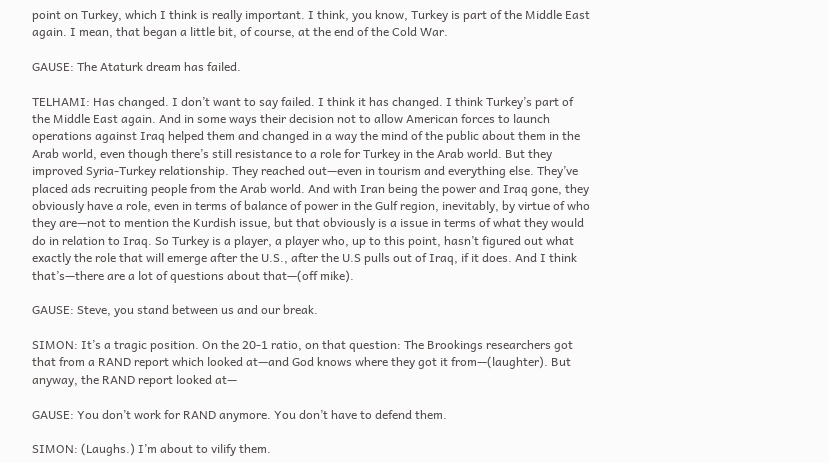point on Turkey, which I think is really important. I think, you know, Turkey is part of the Middle East again. I mean, that began a little bit, of course, at the end of the Cold War.

GAUSE: The Ataturk dream has failed.

TELHAMI: Has changed. I don’t want to say failed. I think it has changed. I think Turkey’s part of the Middle East again. And in some ways their decision not to allow American forces to launch operations against Iraq helped them and changed in a way the mind of the public about them in the Arab world, even though there’s still resistance to a role for Turkey in the Arab world. But they improved Syria-Turkey relationship. They reached out—even in tourism and everything else. They’ve placed ads recruiting people from the Arab world. And with Iran being the power and Iraq gone, they obviously have a role, even in terms of balance of power in the Gulf region, inevitably, by virtue of who they are—not to mention the Kurdish issue, but that obviously is a issue in terms of what they would do in relation to Iraq. So Turkey is a player, a player who, up to this point, hasn’t figured out what exactly the role that will emerge after the U.S., after the U.S pulls out of Iraq, if it does. And I think that’s—there are a lot of questions about that—(off mike).

GAUSE: Steve, you stand between us and our break.

SIMON: It’s a tragic position. On the 20-1 ratio, on that question: The Brookings researchers got that from a RAND report which looked at—and God knows where they got it from—(laughter). But anyway, the RAND report looked at—

GAUSE: You don’t work for RAND anymore. You don’t have to defend them.

SIMON: (Laughs.) I’m about to vilify them.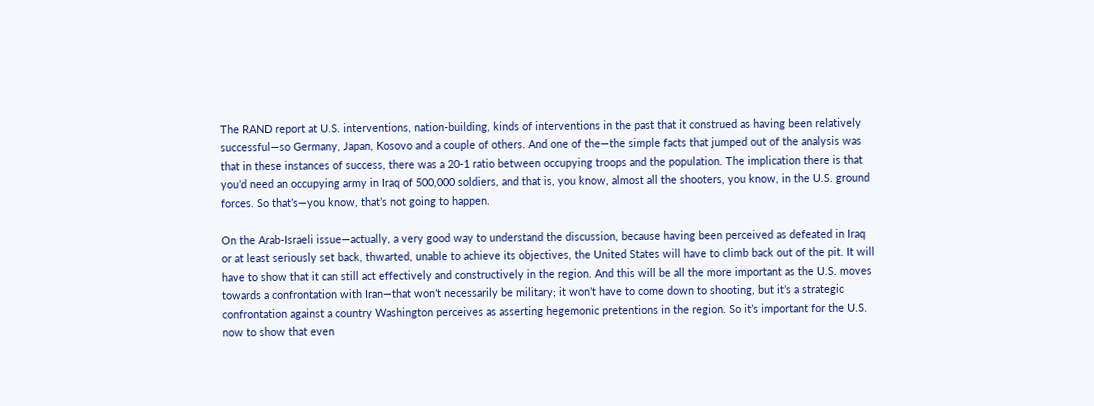The RAND report at U.S. interventions, nation-building, kinds of interventions in the past that it construed as having been relatively successful—so Germany, Japan, Kosovo and a couple of others. And one of the—the simple facts that jumped out of the analysis was that in these instances of success, there was a 20-1 ratio between occupying troops and the population. The implication there is that you’d need an occupying army in Iraq of 500,000 soldiers, and that is, you know, almost all the shooters, you know, in the U.S. ground forces. So that’s—you know, that’s not going to happen.

On the Arab-Israeli issue—actually, a very good way to understand the discussion, because having been perceived as defeated in Iraq or at least seriously set back, thwarted, unable to achieve its objectives, the United States will have to climb back out of the pit. It will have to show that it can still act effectively and constructively in the region. And this will be all the more important as the U.S. moves towards a confrontation with Iran—that won’t necessarily be military; it won’t have to come down to shooting, but it’s a strategic confrontation against a country Washington perceives as asserting hegemonic pretentions in the region. So it’s important for the U.S. now to show that even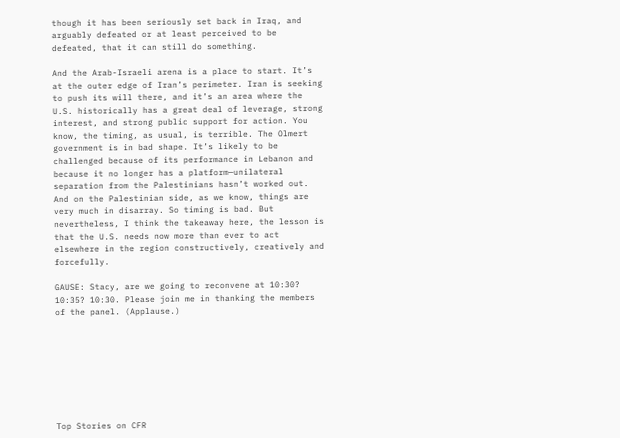though it has been seriously set back in Iraq, and arguably defeated or at least perceived to be defeated, that it can still do something.

And the Arab-Israeli arena is a place to start. It’s at the outer edge of Iran’s perimeter. Iran is seeking to push its will there, and it’s an area where the U.S. historically has a great deal of leverage, strong interest, and strong public support for action. You know, the timing, as usual, is terrible. The Olmert government is in bad shape. It’s likely to be challenged because of its performance in Lebanon and because it no longer has a platform—unilateral separation from the Palestinians hasn’t worked out. And on the Palestinian side, as we know, things are very much in disarray. So timing is bad. But nevertheless, I think the takeaway here, the lesson is that the U.S. needs now more than ever to act elsewhere in the region constructively, creatively and forcefully.

GAUSE: Stacy, are we going to reconvene at 10:30? 10:35? 10:30. Please join me in thanking the members of the panel. (Applause.)








Top Stories on CFR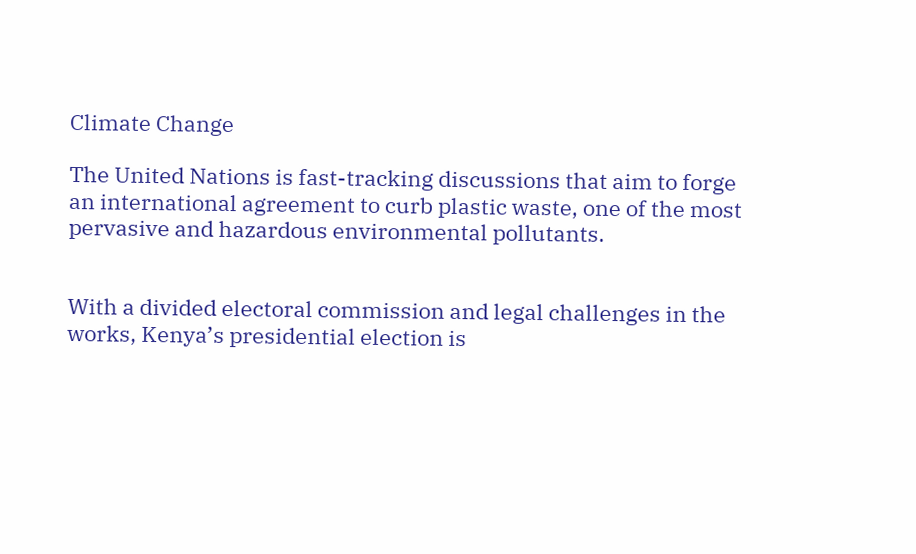Climate Change

The United Nations is fast-tracking discussions that aim to forge an international agreement to curb plastic waste, one of the most pervasive and hazardous environmental pollutants.


With a divided electoral commission and legal challenges in the works, Kenya’s presidential election is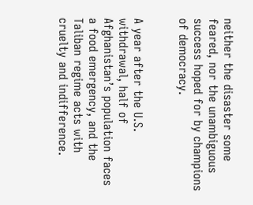neither the disaster some feared, nor the unambiguous success hoped for by champions of democracy.


A year after the U.S. withdrawal, half of Afghanistan’s population faces a food emergency, and the Taliban regime acts with cruelty and indifference.